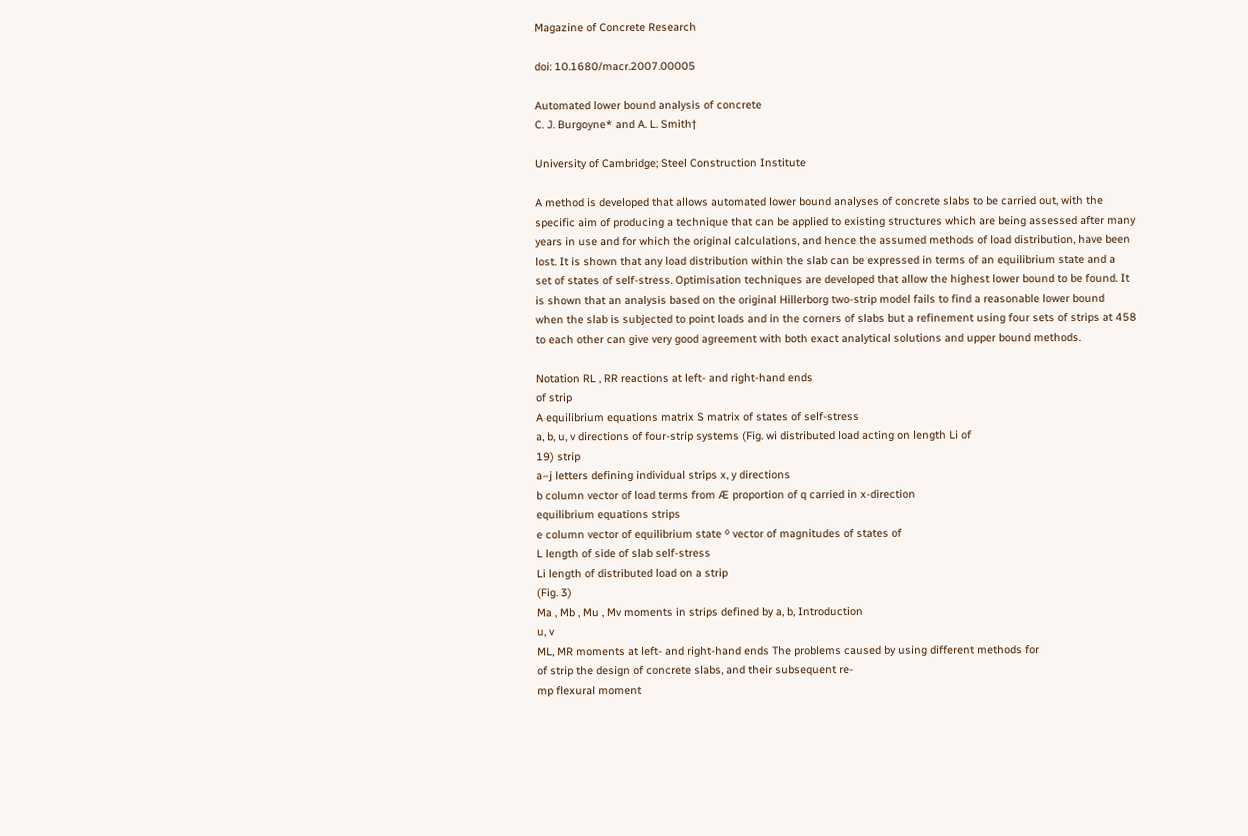Magazine of Concrete Research

doi: 10.1680/macr.2007.00005

Automated lower bound analysis of concrete
C. J. Burgoyne* and A. L. Smith†

University of Cambridge; Steel Construction Institute

A method is developed that allows automated lower bound analyses of concrete slabs to be carried out, with the
specific aim of producing a technique that can be applied to existing structures which are being assessed after many
years in use and for which the original calculations, and hence the assumed methods of load distribution, have been
lost. It is shown that any load distribution within the slab can be expressed in terms of an equilibrium state and a
set of states of self-stress. Optimisation techniques are developed that allow the highest lower bound to be found. It
is shown that an analysis based on the original Hillerborg two-strip model fails to find a reasonable lower bound
when the slab is subjected to point loads and in the corners of slabs but a refinement using four sets of strips at 458
to each other can give very good agreement with both exact analytical solutions and upper bound methods.

Notation RL , RR reactions at left- and right-hand ends
of strip
A equilibrium equations matrix S matrix of states of self-stress
a, b, u, v directions of four-strip systems (Fig. wi distributed load acting on length Li of
19) strip
a–j letters defining individual strips x, y directions
b column vector of load terms from Æ proportion of q carried in x-direction
equilibrium equations strips
e column vector of equilibrium state º vector of magnitudes of states of
L length of side of slab self-stress
Li length of distributed load on a strip
(Fig. 3)
Ma , Mb , Mu , Mv moments in strips defined by a, b, Introduction
u, v
ML, MR moments at left- and right-hand ends The problems caused by using different methods for
of strip the design of concrete slabs, and their subsequent re-
mp flexural moment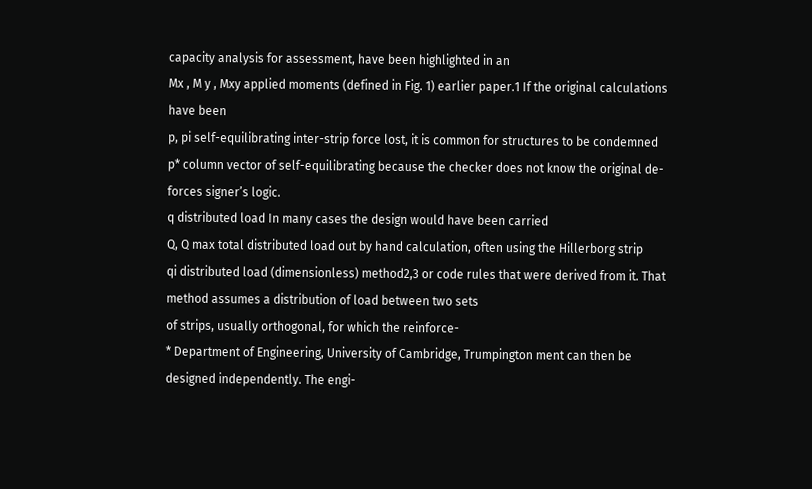capacity analysis for assessment, have been highlighted in an
Mx , M y , Mxy applied moments (defined in Fig. 1) earlier paper.1 If the original calculations have been
p, pi self-equilibrating inter-strip force lost, it is common for structures to be condemned
p* column vector of self-equilibrating because the checker does not know the original de-
forces signer’s logic.
q distributed load In many cases the design would have been carried
Q, Q max total distributed load out by hand calculation, often using the Hillerborg strip
qi distributed load (dimensionless) method2,3 or code rules that were derived from it. That
method assumes a distribution of load between two sets
of strips, usually orthogonal, for which the reinforce-
* Department of Engineering, University of Cambridge, Trumpington ment can then be designed independently. The engi-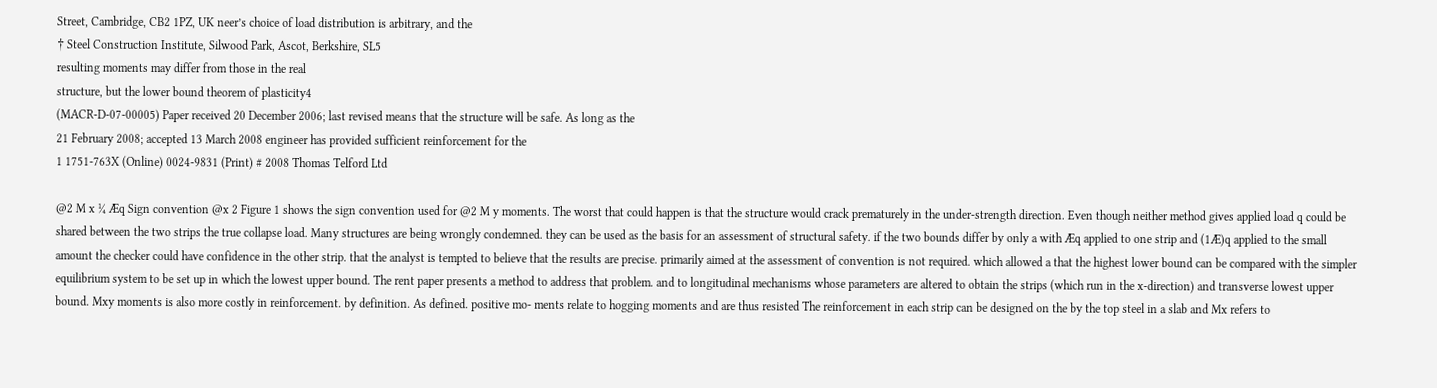Street, Cambridge, CB2 1PZ, UK neer’s choice of load distribution is arbitrary, and the
† Steel Construction Institute, Silwood Park, Ascot, Berkshire, SL5
resulting moments may differ from those in the real
structure, but the lower bound theorem of plasticity4
(MACR-D-07-00005) Paper received 20 December 2006; last revised means that the structure will be safe. As long as the
21 February 2008; accepted 13 March 2008 engineer has provided sufficient reinforcement for the
1 1751-763X (Online) 0024-9831 (Print) # 2008 Thomas Telford Ltd

@2 M x ¼ Æq Sign convention @x 2 Figure 1 shows the sign convention used for @2 M y moments. The worst that could happen is that the structure would crack prematurely in the under-strength direction. Even though neither method gives applied load q could be shared between the two strips the true collapse load. Many structures are being wrongly condemned. they can be used as the basis for an assessment of structural safety. if the two bounds differ by only a with Æq applied to one strip and (1Æ)q applied to the small amount the checker could have confidence in the other strip. that the analyst is tempted to believe that the results are precise. primarily aimed at the assessment of convention is not required. which allowed a that the highest lower bound can be compared with the simpler equilibrium system to be set up in which the lowest upper bound. The rent paper presents a method to address that problem. and to longitudinal mechanisms whose parameters are altered to obtain the strips (which run in the x-direction) and transverse lowest upper bound. Mxy moments is also more costly in reinforcement. by definition. As defined. positive mo- ments relate to hogging moments and are thus resisted The reinforcement in each strip can be designed on the by the top steel in a slab and Mx refers to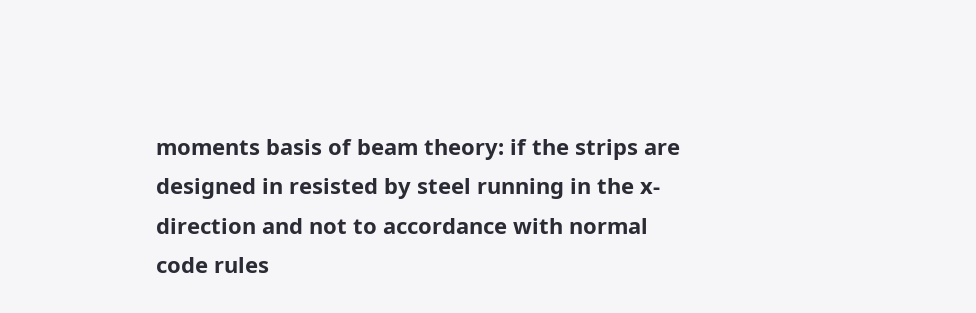moments basis of beam theory: if the strips are designed in resisted by steel running in the x-direction and not to accordance with normal code rules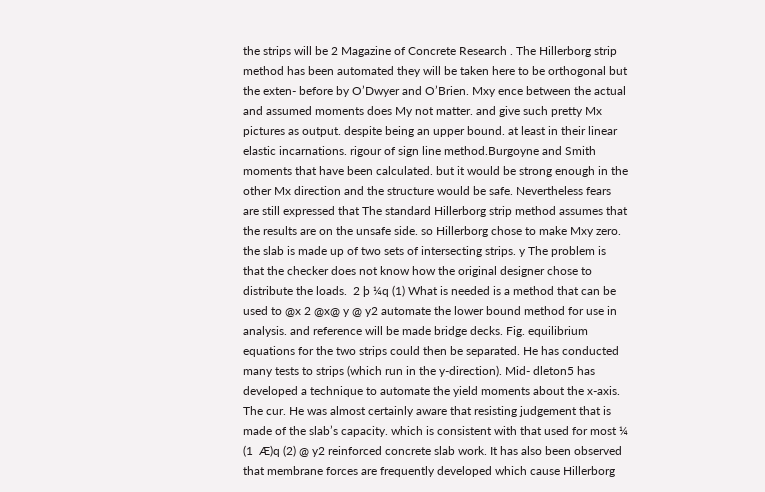the strips will be 2 Magazine of Concrete Research . The Hillerborg strip method has been automated they will be taken here to be orthogonal but the exten- before by O’Dwyer and O’Brien. Mxy ence between the actual and assumed moments does My not matter. and give such pretty Mx pictures as output. despite being an upper bound. at least in their linear elastic incarnations. rigour of sign line method.Burgoyne and Smith moments that have been calculated. but it would be strong enough in the other Mx direction and the structure would be safe. Nevertheless fears are still expressed that The standard Hillerborg strip method assumes that the results are on the unsafe side. so Hillerborg chose to make Mxy zero. the slab is made up of two sets of intersecting strips. y The problem is that the checker does not know how the original designer chose to distribute the loads.  2 þ ¼q (1) What is needed is a method that can be used to @x 2 @x@ y @ y2 automate the lower bound method for use in analysis. and reference will be made bridge decks. Fig. equilibrium equations for the two strips could then be separated. He has conducted many tests to strips (which run in the y-direction). Mid- dleton5 has developed a technique to automate the yield moments about the x-axis. The cur. He was almost certainly aware that resisting judgement that is made of the slab’s capacity. which is consistent with that used for most ¼ (1  Æ)q (2) @ y2 reinforced concrete slab work. It has also been observed that membrane forces are frequently developed which cause Hillerborg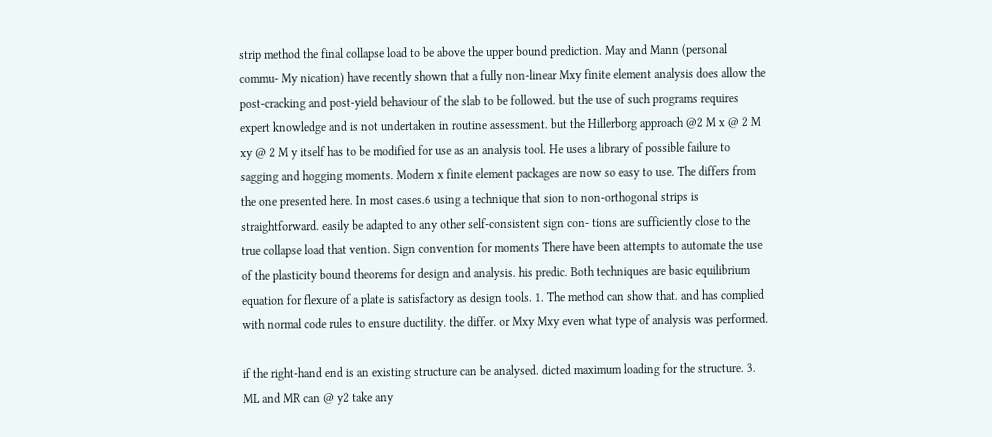strip method the final collapse load to be above the upper bound prediction. May and Mann (personal commu- My nication) have recently shown that a fully non-linear Mxy finite element analysis does allow the post-cracking and post-yield behaviour of the slab to be followed. but the use of such programs requires expert knowledge and is not undertaken in routine assessment. but the Hillerborg approach @2 M x @ 2 M xy @ 2 M y itself has to be modified for use as an analysis tool. He uses a library of possible failure to sagging and hogging moments. Modern x finite element packages are now so easy to use. The differs from the one presented here. In most cases.6 using a technique that sion to non-orthogonal strips is straightforward. easily be adapted to any other self-consistent sign con- tions are sufficiently close to the true collapse load that vention. Sign convention for moments There have been attempts to automate the use of the plasticity bound theorems for design and analysis. his predic. Both techniques are basic equilibrium equation for flexure of a plate is satisfactory as design tools. 1. The method can show that. and has complied with normal code rules to ensure ductility. the differ. or Mxy Mxy even what type of analysis was performed.

if the right-hand end is an existing structure can be analysed. dicted maximum loading for the structure. 3. ML and MR can @ y2 take any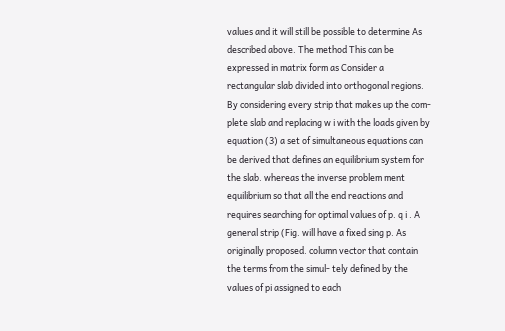values and it will still be possible to determine As described above. The method This can be expressed in matrix form as Consider a rectangular slab divided into orthogonal regions. By considering every strip that makes up the com- plete slab and replacing w i with the loads given by equation (3) a set of simultaneous equations can be derived that defines an equilibrium system for the slab. whereas the inverse problem ment equilibrium so that all the end reactions and requires searching for optimal values of p. q i . A general strip (Fig. will have a fixed sing p. As originally proposed. column vector that contain the terms from the simul- tely defined by the values of pi assigned to each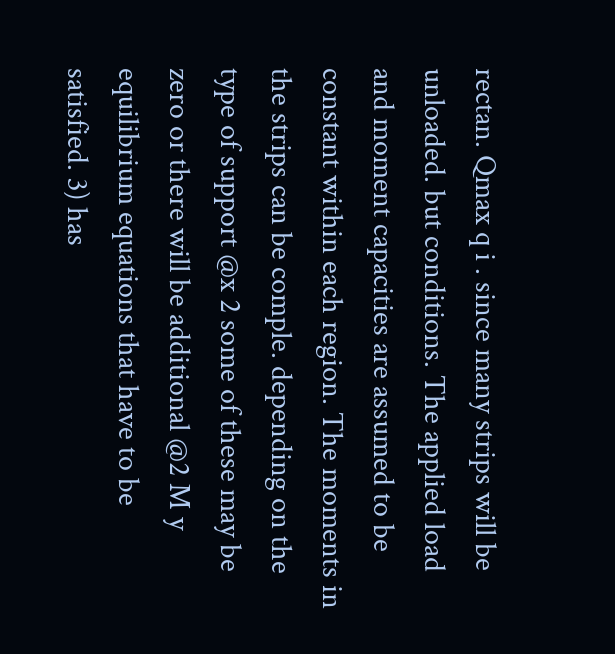rectan. Qmax q i . since many strips will be unloaded. but conditions. The applied load and moment capacities are assumed to be constant within each region. The moments in the strips can be comple. depending on the type of support @x 2 some of these may be zero or there will be additional @2 M y equilibrium equations that have to be satisfied. 3) has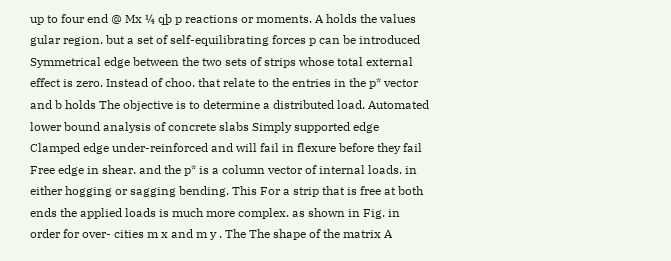up to four end @ Mx ¼ qþ p reactions or moments. A holds the values gular region. but a set of self-equilibrating forces p can be introduced Symmetrical edge between the two sets of strips whose total external effect is zero. Instead of choo. that relate to the entries in the p* vector and b holds The objective is to determine a distributed load. Automated lower bound analysis of concrete slabs Simply supported edge Clamped edge under-reinforced and will fail in flexure before they fail Free edge in shear. and the p* is a column vector of internal loads. in either hogging or sagging bending. This For a strip that is free at both ends the applied loads is much more complex. as shown in Fig. in order for over- cities m x and m y . The The shape of the matrix A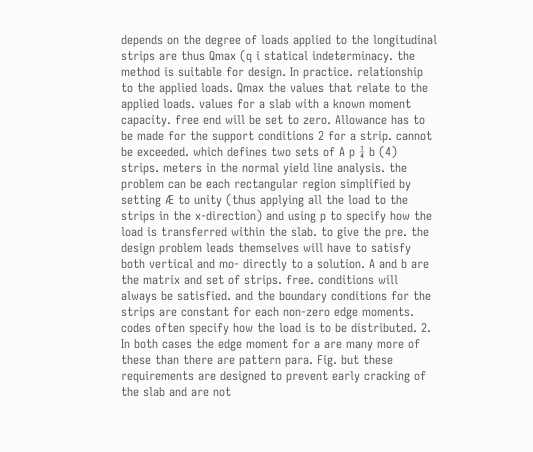depends on the degree of loads applied to the longitudinal strips are thus Qmax (q i statical indeterminacy. the method is suitable for design. In practice. relationship to the applied loads. Qmax the values that relate to the applied loads. values for a slab with a known moment capacity. free end will be set to zero. Allowance has to be made for the support conditions 2 for a strip. cannot be exceeded. which defines two sets of A p ¼ b (4) strips. meters in the normal yield line analysis. the problem can be each rectangular region simplified by setting Æ to unity (thus applying all the load to the strips in the x-direction) and using p to specify how the load is transferred within the slab. to give the pre. the design problem leads themselves will have to satisfy both vertical and mo- directly to a solution. A and b are the matrix and set of strips. free. conditions will always be satisfied. and the boundary conditions for the strips are constant for each non-zero edge moments. codes often specify how the load is to be distributed. 2. In both cases the edge moment for a are many more of these than there are pattern para. Fig. but these requirements are designed to prevent early cracking of the slab and are not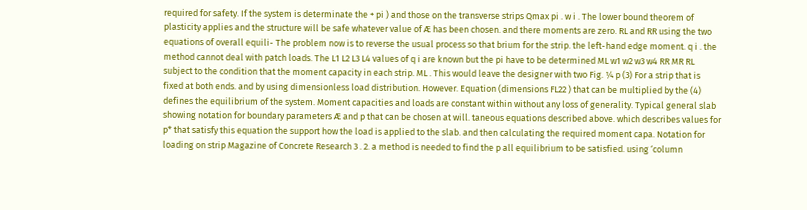required for safety. If the system is determinate the + pi ) and those on the transverse strips Qmax pi . w i . The lower bound theorem of plasticity applies and the structure will be safe whatever value of Æ has been chosen. and there moments are zero. RL and RR using the two equations of overall equili- The problem now is to reverse the usual process so that brium for the strip. the left-hand edge moment. q i . the method cannot deal with patch loads. The L1 L2 L3 L4 values of q i are known but the pi have to be determined ML w1 w2 w3 w4 RR MR RL subject to the condition that the moment capacity in each strip. ML . This would leave the designer with two Fig. ¼ p (3) For a strip that is fixed at both ends. and by using dimensionless load distribution. However. Equation (dimensions FL22 ) that can be multiplied by the (4) defines the equilibrium of the system. Moment capacities and loads are constant within without any loss of generality. Typical general slab showing notation for boundary parameters Æ and p that can be chosen at will. taneous equations described above. which describes values for p* that satisfy this equation the support how the load is applied to the slab. and then calculating the required moment capa. Notation for loading on strip Magazine of Concrete Research 3 . 2. a method is needed to find the p all equilibrium to be satisfied. using ‘column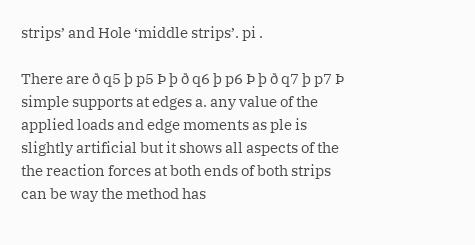strips’ and Hole ‘middle strips’. pi .

There are ð q5 þ p5 Þ þ ð q6 þ p6 Þ þ ð q7 þ p7 Þ simple supports at edges a. any value of the applied loads and edge moments as ple is slightly artificial but it shows all aspects of the the reaction forces at both ends of both strips can be way the method has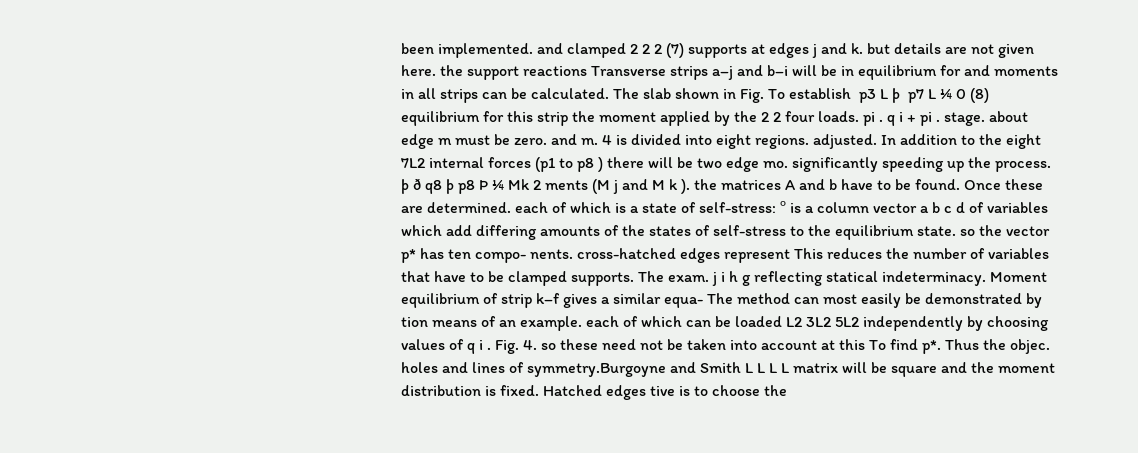been implemented. and clamped 2 2 2 (7) supports at edges j and k. but details are not given here. the support reactions Transverse strips a–j and b–i will be in equilibrium for and moments in all strips can be calculated. The slab shown in Fig. To establish  p3 L þ  p7 L ¼ 0 (8) equilibrium for this strip the moment applied by the 2 2 four loads. pi . q i + pi . stage. about edge m must be zero. and m. 4 is divided into eight regions. adjusted. In addition to the eight 7L2 internal forces (p1 to p8 ) there will be two edge mo. significantly speeding up the process. þ ð q8 þ p8 Þ ¼ Mk 2 ments (M j and M k ). the matrices A and b have to be found. Once these are determined. each of which is a state of self-stress: º is a column vector a b c d of variables which add differing amounts of the states of self-stress to the equilibrium state. so the vector p* has ten compo- nents. cross-hatched edges represent This reduces the number of variables that have to be clamped supports. The exam. j i h g reflecting statical indeterminacy. Moment equilibrium of strip k–f gives a similar equa- The method can most easily be demonstrated by tion means of an example. each of which can be loaded L2 3L2 5L2 independently by choosing values of q i . Fig. 4. so these need not be taken into account at this To find p*. Thus the objec. holes and lines of symmetry.Burgoyne and Smith L L L L matrix will be square and the moment distribution is fixed. Hatched edges tive is to choose the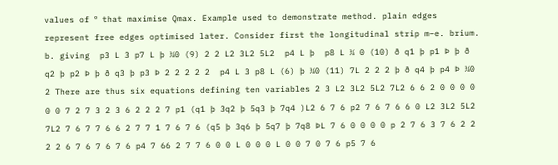values of º that maximise Qmax. Example used to demonstrate method. plain edges represent free edges optimised later. Consider first the longitudinal strip m–e. brium. b. giving  p3 L 3 p7 L þ ¼0 (9) 2 2 L2 3L2 5L2  p4 L þ  p8 L ¼ 0 (10) ð q1 þ p1 Þ þ ð q2 þ p2 Þ þ ð q3 þ p3 Þ 2 2 2 2 2  p4 L 3 p8 L (6) þ ¼0 (11) 7L 2 2 2 þ ð q4 þ p4 Þ ¼0 2 There are thus six equations defining ten variables 2 3 L2 3L2 5L2 7L2 6 6 2 0 0 0 0 0 0 7 2 7 3 2 3 6 2 2 2 7 p1 (q1 þ 3q2 þ 5q3 þ 7q4 )L2 6 7 6 p2 7 6 7 6 6 0 L2 3L2 5L2 7L2 7 6 7 7 6 6 2 7 7 1 7 6 7 6 (q5 þ 3q6 þ 5q7 þ 7q8 ÞL 7 6 0 0 0 0 p 2 7 6 3 7 6 2 2 2 2 6 7 6 7 6 7 6 p4 7 66 2 7 7 6 0 0 L 0 0 0 L 0 0 7 0 7 6 p5 7 6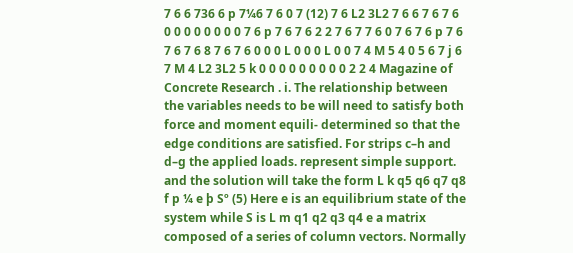7 6 6 736 6 p 7¼6 7 6 0 7 (12) 7 6 L2 3L2 7 6 6 7 6 7 6 0 0 0 0 0 0 0 0 7 6 p 7 6 7 6 2 2 7 6 7 7 6 0 7 6 7 6 p 7 6 7 6 7 6 8 7 6 7 6 0 0 0 L 0 0 0 L 0 0 7 4 M 5 4 0 5 6 7 j 6 7 M 4 L2 3L2 5 k 0 0 0 0 0 0 0 0 0 2 2 4 Magazine of Concrete Research . i. The relationship between the variables needs to be will need to satisfy both force and moment equili- determined so that the edge conditions are satisfied. For strips c–h and d–g the applied loads. represent simple support. and the solution will take the form L k q5 q6 q7 q8 f p ¼ e þ Sº (5) Here e is an equilibrium state of the system while S is L m q1 q2 q3 q4 e a matrix composed of a series of column vectors. Normally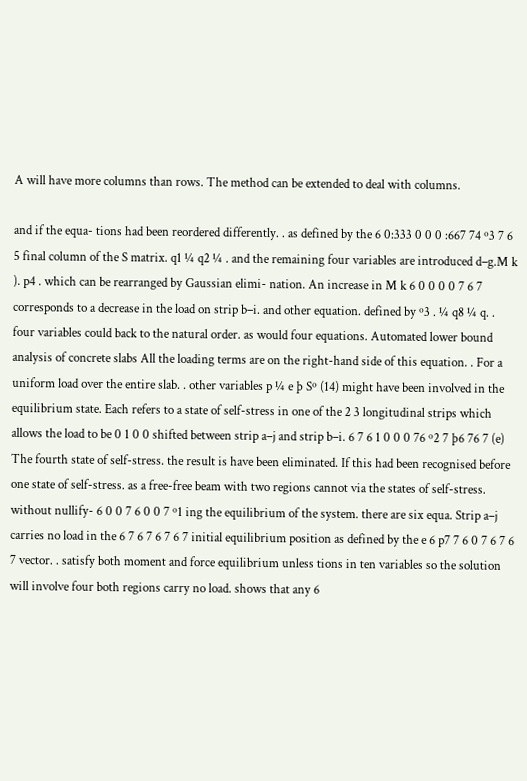A will have more columns than rows. The method can be extended to deal with columns.

and if the equa- tions had been reordered differently. . as defined by the 6 0:333 0 0 0 :667 74 º3 7 6 5 final column of the S matrix. q1 ¼ q2 ¼ . and the remaining four variables are introduced d–g.M k ). p4 . which can be rearranged by Gaussian elimi- nation. An increase in M k 6 0 0 0 0 7 6 7 corresponds to a decrease in the load on strip b–i. and other equation. defined by º3 . ¼ q8 ¼ q. . four variables could back to the natural order. as would four equations. Automated lower bound analysis of concrete slabs All the loading terms are on the right-hand side of this equation. . For a uniform load over the entire slab. . other variables p ¼ e þ Sº (14) might have been involved in the equilibrium state. Each refers to a state of self-stress in one of the 2 3 longitudinal strips which allows the load to be 0 1 0 0 shifted between strip a–j and strip b–i. 6 7 6 1 0 0 0 76 º2 7 þ6 76 7 (e) The fourth state of self-stress. the result is have been eliminated. If this had been recognised before one state of self-stress. as a free-free beam with two regions cannot via the states of self-stress. without nullify- 6 0 0 7 6 0 0 7 º1 ing the equilibrium of the system. there are six equa. Strip a–j carries no load in the 6 7 6 7 6 7 6 7 initial equilibrium position as defined by the e 6 p7 7 6 0 7 6 7 6 7 vector. . satisfy both moment and force equilibrium unless tions in ten variables so the solution will involve four both regions carry no load. shows that any 6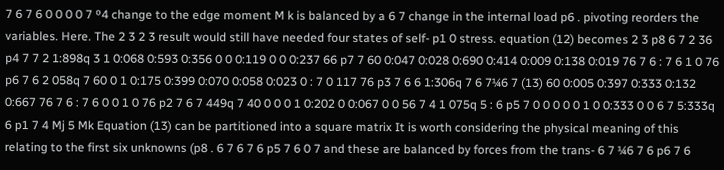7 6 7 6 0 0 0 0 7 º4 change to the edge moment M k is balanced by a 6 7 change in the internal load p6 . pivoting reorders the variables. Here. The 2 3 2 3 result would still have needed four states of self- p1 0 stress. equation (12) becomes 2 3 p8 6 7 2 36 p4 7 7 2 1:898q 3 1 0:068 0:593 0:356 0 0 0:119 0 0 0:237 66 p7 7 60 0:047 0:028 0:690 0:414 0:009 0:138 0:019 76 7 6 : 7 6 1 0 76 p6 7 6 2 058q 7 60 0 1 0:175 0:399 0:070 0:058 0:023 0 : 7 0 117 76 p3 7 6 6 1:306q 7 6 7¼6 7 (13) 60 0:005 0:397 0:333 0:132 0:667 76 7 6 : 7 6 0 0 1 0 76 p2 7 6 7 449q 7 40 0 0 0 1 0:202 0 0:067 0 0 56 7 4 1 075q 5 : 6 p5 7 0 0 0 0 0 1 0 0:333 0 0 6 7 5:333q 6 p1 7 4 Mj 5 Mk Equation (13) can be partitioned into a square matrix It is worth considering the physical meaning of this relating to the first six unknowns (p8 . 6 7 6 7 6 p5 7 6 0 7 and these are balanced by forces from the trans- 6 7 ¼6 7 6 p6 7 6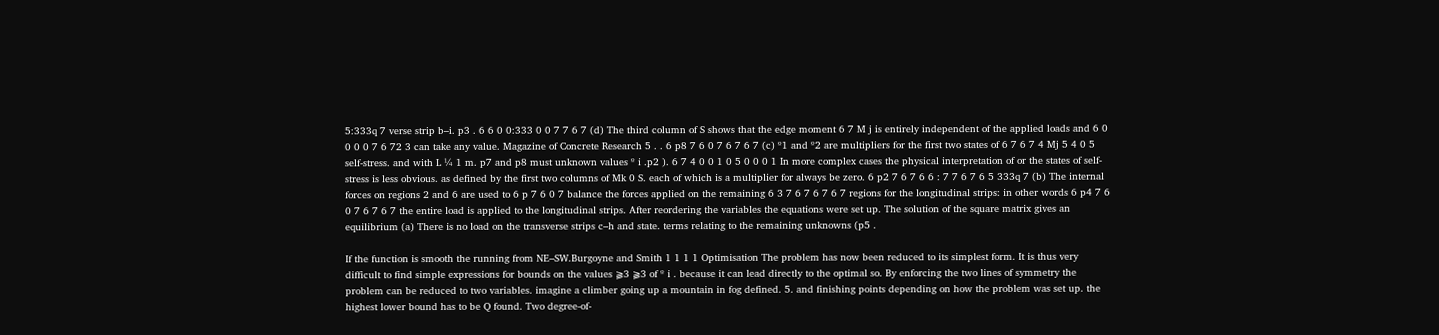5:333q 7 verse strip b–i. p3 . 6 6 0 0:333 0 0 7 7 6 7 (d) The third column of S shows that the edge moment 6 7 M j is entirely independent of the applied loads and 6 0 0 0 0 7 6 72 3 can take any value. Magazine of Concrete Research 5 . . 6 p8 7 6 0 7 6 7 6 7 (c) º1 and º2 are multipliers for the first two states of 6 7 6 7 4 Mj 5 4 0 5 self-stress. and with L ¼ 1 m. p7 and p8 must unknown values º i .p2 ). 6 7 4 0 0 1 0 5 0 0 0 1 In more complex cases the physical interpretation of or the states of self-stress is less obvious. as defined by the first two columns of Mk 0 S. each of which is a multiplier for always be zero. 6 p2 7 6 7 6 6 : 7 7 6 7 6 5 333q 7 (b) The internal forces on regions 2 and 6 are used to 6 p 7 6 0 7 balance the forces applied on the remaining 6 3 7 6 7 6 7 6 7 regions for the longitudinal strips: in other words 6 p4 7 6 0 7 6 7 6 7 the entire load is applied to the longitudinal strips. After reordering the variables the equations were set up. The solution of the square matrix gives an equilibrium (a) There is no load on the transverse strips c–h and state. terms relating to the remaining unknowns (p5 .

If the function is smooth the running from NE–SW.Burgoyne and Smith 1 1 1 1 Optimisation The problem has now been reduced to its simplest form. It is thus very difficult to find simple expressions for bounds on the values ⫺3 ⫺3 of º i . because it can lead directly to the optimal so. By enforcing the two lines of symmetry the problem can be reduced to two variables. imagine a climber going up a mountain in fog defined. 5. and finishing points depending on how the problem was set up. the highest lower bound has to be Q found. Two degree-of-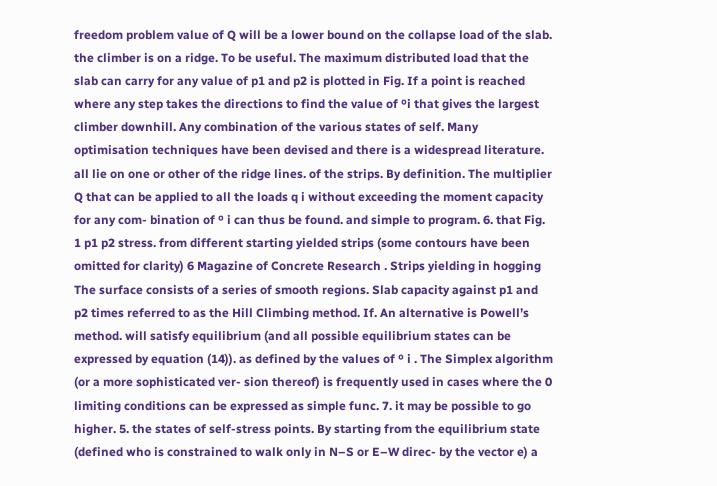freedom problem value of Q will be a lower bound on the collapse load of the slab. the climber is on a ridge. To be useful. The maximum distributed load that the slab can carry for any value of p1 and p2 is plotted in Fig. If a point is reached where any step takes the directions to find the value of ºi that gives the largest climber downhill. Any combination of the various states of self. Many optimisation techniques have been devised and there is a widespread literature. all lie on one or other of the ridge lines. of the strips. By definition. The multiplier Q that can be applied to all the loads q i without exceeding the moment capacity for any com- bination of º i can thus be found. and simple to program. 6. that Fig. 1 p1 p2 stress. from different starting yielded strips (some contours have been omitted for clarity) 6 Magazine of Concrete Research . Strips yielding in hogging The surface consists of a series of smooth regions. Slab capacity against p1 and p2 times referred to as the Hill Climbing method. If. An alternative is Powell’s method. will satisfy equilibrium (and all possible equilibrium states can be expressed by equation (14)). as defined by the values of º i . The Simplex algorithm (or a more sophisticated ver- sion thereof) is frequently used in cases where the 0 limiting conditions can be expressed as simple func. 7. it may be possible to go higher. 5. the states of self-stress points. By starting from the equilibrium state (defined who is constrained to walk only in N–S or E–W direc- by the vector e) a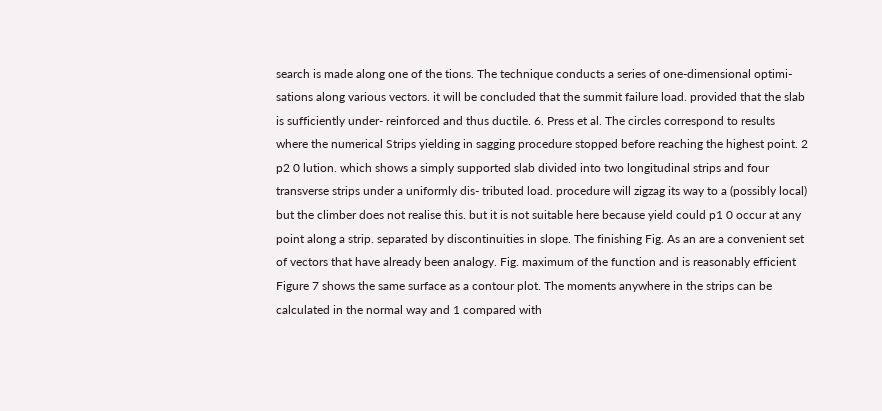search is made along one of the tions. The technique conducts a series of one-dimensional optimi- sations along various vectors. it will be concluded that the summit failure load. provided that the slab is sufficiently under- reinforced and thus ductile. 6. Press et al. The circles correspond to results where the numerical Strips yielding in sagging procedure stopped before reaching the highest point. 2 p2 0 lution. which shows a simply supported slab divided into two longitudinal strips and four transverse strips under a uniformly dis- tributed load. procedure will zigzag its way to a (possibly local) but the climber does not realise this. but it is not suitable here because yield could p1 0 occur at any point along a strip. separated by discontinuities in slope. The finishing Fig. As an are a convenient set of vectors that have already been analogy. Fig. maximum of the function and is reasonably efficient Figure 7 shows the same surface as a contour plot. The moments anywhere in the strips can be calculated in the normal way and 1 compared with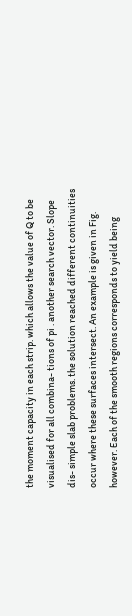the moment capacity in each strip. which allows the value of Q to be visualised for all combina- tions of pi . another search vector. Slope dis- simple slab problems. the solution reached different continuities occur where these surfaces intersect. An example is given in Fig. however. Each of the smooth regions corresponds to yield being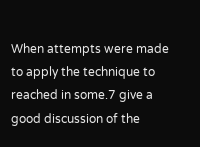When attempts were made to apply the technique to reached in some.7 give a good discussion of the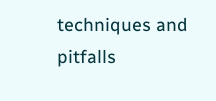techniques and pitfalls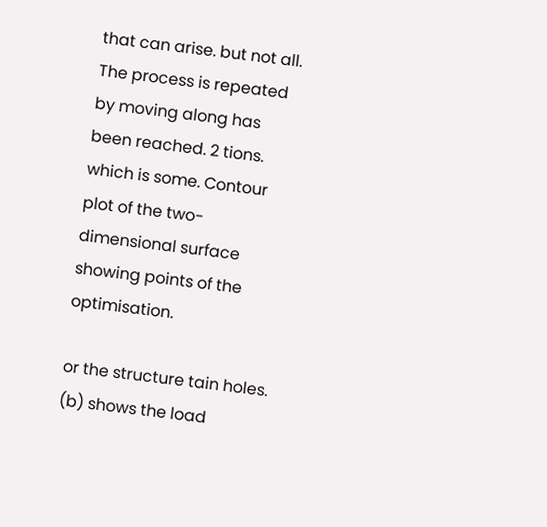that can arise. but not all. The process is repeated by moving along has been reached. 2 tions. which is some. Contour plot of the two-dimensional surface showing points of the optimisation.

or the structure tain holes. (b) shows the load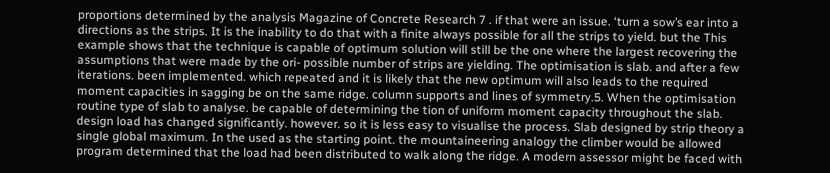proportions determined by the analysis Magazine of Concrete Research 7 . if that were an issue. ‘turn a sow’s ear into a directions as the strips. It is the inability to do that with a finite always possible for all the strips to yield. but the This example shows that the technique is capable of optimum solution will still be the one where the largest recovering the assumptions that were made by the ori- possible number of strips are yielding. The optimisation is slab. and after a few iterations. been implemented. which repeated and it is likely that the new optimum will also leads to the required moment capacities in sagging be on the same ridge. column supports and lines of symmetry.5. When the optimisation routine type of slab to analyse. be capable of determining the tion of uniform moment capacity throughout the slab. design load has changed significantly. however. so it is less easy to visualise the process. Slab designed by strip theory a single global maximum. In the used as the starting point. the mountaineering analogy the climber would be allowed program determined that the load had been distributed to walk along the ridge. A modern assessor might be faced with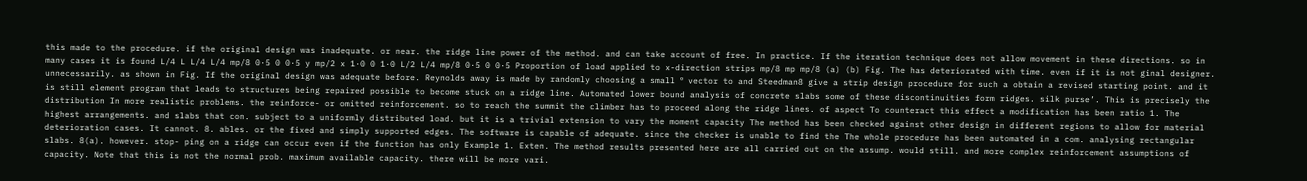this made to the procedure. if the original design was inadequate. or near. the ridge line power of the method. and can take account of free. In practice. If the iteration technique does not allow movement in these directions. so in many cases it is found L/4 L L/4 L/4 mp/8 0·5 0 0·5 y mp/2 x 1·0 0 1·0 L/2 L/4 mp/8 0·5 0 0·5 Proportion of load applied to x-direction strips mp/8 mp mp/8 (a) (b) Fig. The has deteriorated with time. even if it is not ginal designer. unnecessarily. as shown in Fig. If the original design was adequate before. Reynolds away is made by randomly choosing a small º vector to and Steedman8 give a strip design procedure for such a obtain a revised starting point. and it is still element program that leads to structures being repaired possible to become stuck on a ridge line. Automated lower bound analysis of concrete slabs some of these discontinuities form ridges. silk purse’. This is precisely the distribution In more realistic problems. the reinforce- or omitted reinforcement. so to reach the summit the climber has to proceed along the ridge lines. of aspect To counteract this effect a modification has been ratio 1. The highest arrangements. and slabs that con. subject to a uniformly distributed load. but it is a trivial extension to vary the moment capacity The method has been checked against other design in different regions to allow for material deterioration cases. It cannot. 8. ables. or the fixed and simply supported edges. The software is capable of adequate. since the checker is unable to find the The whole procedure has been automated in a com. analysing rectangular slabs. 8(a). however. stop- ping on a ridge can occur even if the function has only Example 1. Exten. The method results presented here are all carried out on the assump. would still. and more complex reinforcement assumptions of capacity. Note that this is not the normal prob. maximum available capacity. there will be more vari.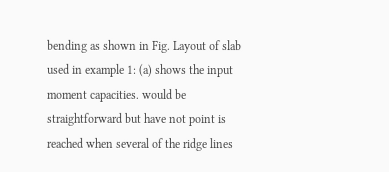bending as shown in Fig. Layout of slab used in example 1: (a) shows the input moment capacities. would be straightforward but have not point is reached when several of the ridge lines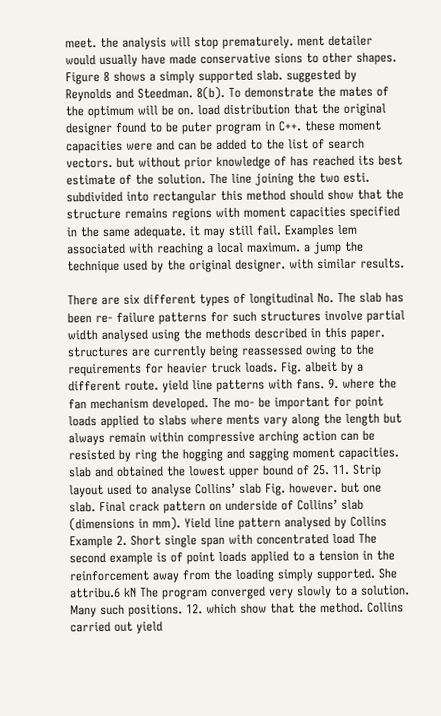meet. the analysis will stop prematurely. ment detailer would usually have made conservative sions to other shapes. Figure 8 shows a simply supported slab. suggested by Reynolds and Steedman. 8(b). To demonstrate the mates of the optimum will be on. load distribution that the original designer found to be puter program in C++. these moment capacities were and can be added to the list of search vectors. but without prior knowledge of has reached its best estimate of the solution. The line joining the two esti. subdivided into rectangular this method should show that the structure remains regions with moment capacities specified in the same adequate. it may still fail. Examples lem associated with reaching a local maximum. a jump the technique used by the original designer. with similar results.

There are six different types of longitudinal No. The slab has been re- failure patterns for such structures involve partial width analysed using the methods described in this paper. structures are currently being reassessed owing to the requirements for heavier truck loads. Fig. albeit by a different route. yield line patterns with fans. 9. where the fan mechanism developed. The mo- be important for point loads applied to slabs where ments vary along the length but always remain within compressive arching action can be resisted by ring the hogging and sagging moment capacities. slab and obtained the lowest upper bound of 25. 11. Strip layout used to analyse Collins’ slab Fig. however. but one slab. Final crack pattern on underside of Collins’ slab (dimensions in mm). Yield line pattern analysed by Collins Example 2. Short single span with concentrated load The second example is of point loads applied to a tension in the reinforcement away from the loading simply supported. She attribu.6 kN The program converged very slowly to a solution. Many such positions. 12. which show that the method. Collins carried out yield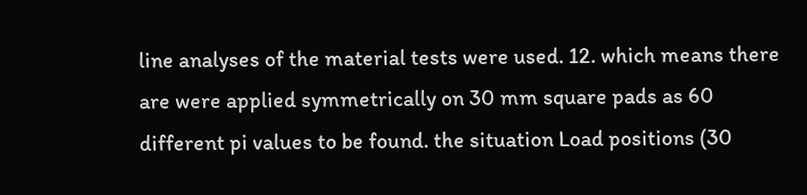line analyses of the material tests were used. 12. which means there are were applied symmetrically on 30 mm square pads as 60 different pi values to be found. the situation Load positions (30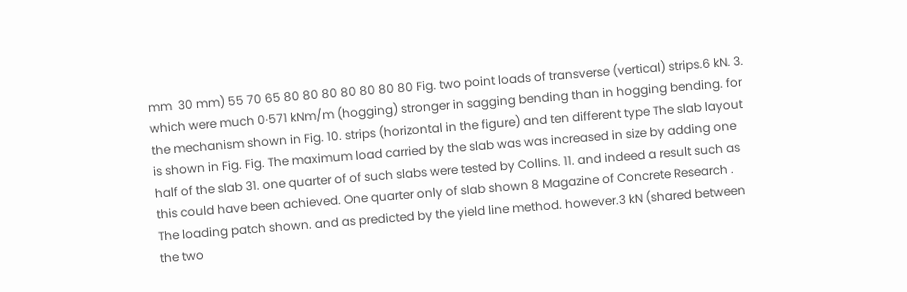mm  30 mm) 55 70 65 80 80 80 80 80 80 80 Fig. two point loads of transverse (vertical) strips.6 kN. 3. which were much 0·571 kNm/m (hogging) stronger in sagging bending than in hogging bending. for the mechanism shown in Fig. 10. strips (horizontal in the figure) and ten different type The slab layout is shown in Fig. Fig. The maximum load carried by the slab was was increased in size by adding one half of the slab 31. one quarter of of such slabs were tested by Collins. 11. and indeed a result such as this could have been achieved. One quarter only of slab shown 8 Magazine of Concrete Research . The loading patch shown. and as predicted by the yield line method. however.3 kN (shared between the two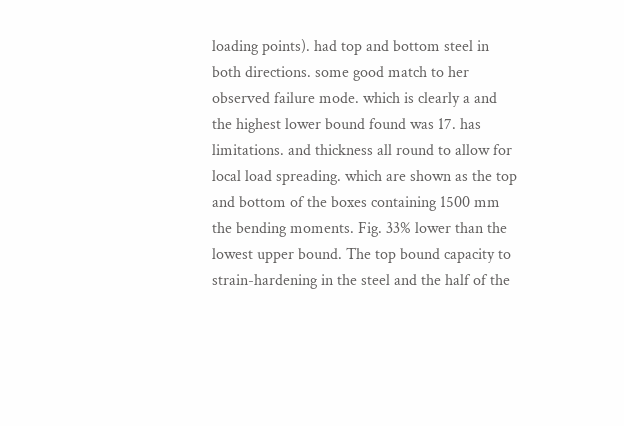loading points). had top and bottom steel in both directions. some good match to her observed failure mode. which is clearly a and the highest lower bound found was 17. has limitations. and thickness all round to allow for local load spreading. which are shown as the top and bottom of the boxes containing 1500 mm the bending moments. Fig. 33% lower than the lowest upper bound. The top bound capacity to strain-hardening in the steel and the half of the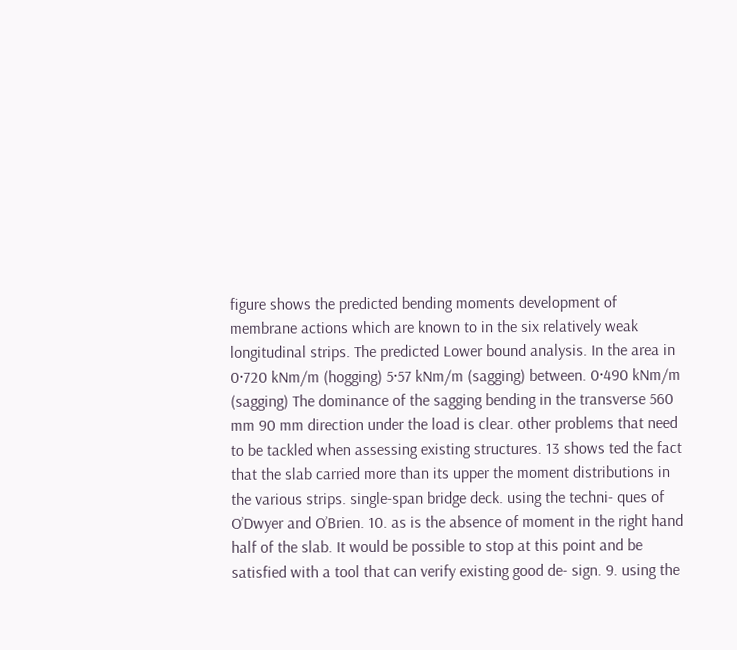figure shows the predicted bending moments development of membrane actions which are known to in the six relatively weak longitudinal strips. The predicted Lower bound analysis. In the area in 0·720 kNm/m (hogging) 5·57 kNm/m (sagging) between. 0·490 kNm/m (sagging) The dominance of the sagging bending in the transverse 560 mm 90 mm direction under the load is clear. other problems that need to be tackled when assessing existing structures. 13 shows ted the fact that the slab carried more than its upper the moment distributions in the various strips. single-span bridge deck. using the techni- ques of O’Dwyer and O’Brien. 10. as is the absence of moment in the right hand half of the slab. It would be possible to stop at this point and be satisfied with a tool that can verify existing good de- sign. 9. using the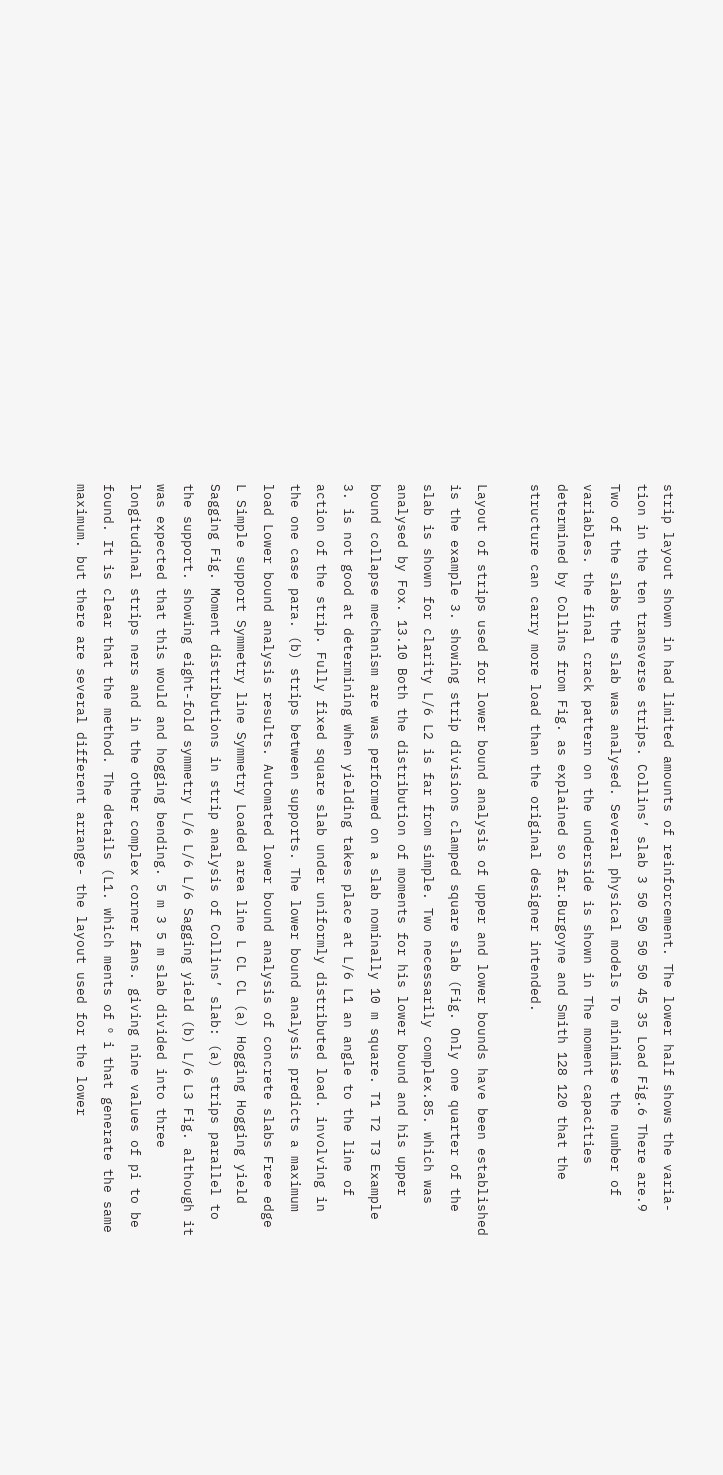strip layout shown in had limited amounts of reinforcement. The lower half shows the varia- tion in the ten transverse strips. Collins’ slab 3 50 50 50 50 45 35 Load Fig.6 There are.9 Two of the slabs the slab was analysed. Several physical models To minimise the number of variables. the final crack pattern on the underside is shown in The moment capacities determined by Collins from Fig. as explained so far.Burgoyne and Smith 128 120 that the structure can carry more load than the original designer intended.

Layout of strips used for lower bound analysis of upper and lower bounds have been established is the example 3. showing strip divisions clamped square slab (Fig. Only one quarter of the slab is shown for clarity L/6 L2 is far from simple. Two necessarily complex.85. which was analysed by Fox. 13.10 Both the distribution of moments for his lower bound and his upper bound collapse mechanism are was performed on a slab nominally 10 m square. T1 T2 T3 Example 3. is not good at determining when yielding takes place at L/6 L1 an angle to the line of action of the strip. Fully fixed square slab under uniformly distributed load. involving in the one case para. (b) strips between supports. The lower bound analysis predicts a maximum load Lower bound analysis results. Automated lower bound analysis of concrete slabs Free edge L Simple support Symmetry line Symmetry Loaded area line L CL CL (a) Hogging Hogging yield Sagging Fig. Moment distributions in strip analysis of Collins’ slab: (a) strips parallel to the support. showing eight-fold symmetry L/6 L/6 L/6 Sagging yield (b) L/6 L3 Fig. although it was expected that this would and hogging bending. 5 m 3 5 m slab divided into three longitudinal strips ners and in the other complex corner fans. giving nine values of pi to be found. It is clear that the method. The details (L1. which ments of º i that generate the same maximum. but there are several different arrange- the layout used for the lower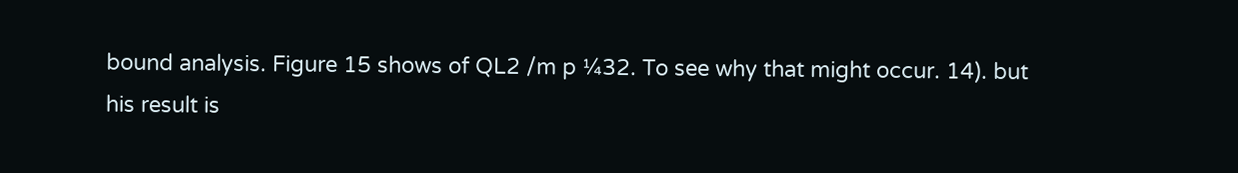bound analysis. Figure 15 shows of QL2 /m p ¼32. To see why that might occur. 14). but his result is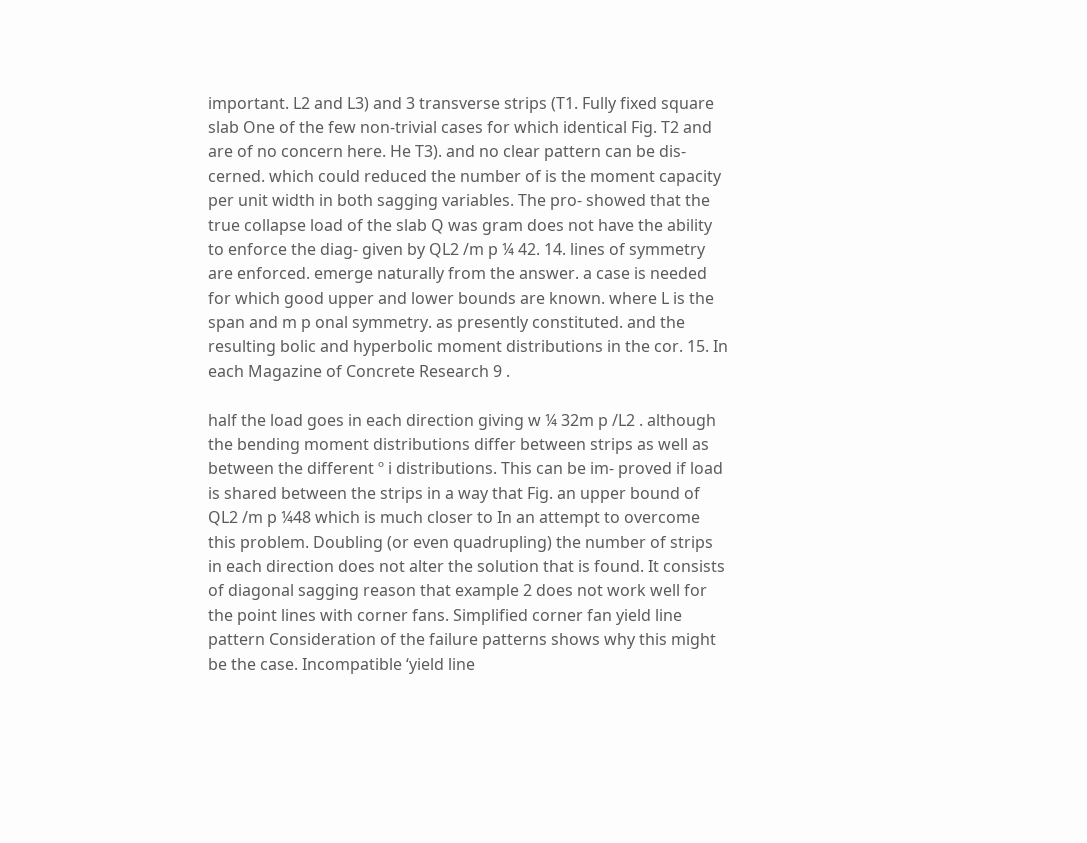important. L2 and L3) and 3 transverse strips (T1. Fully fixed square slab One of the few non-trivial cases for which identical Fig. T2 and are of no concern here. He T3). and no clear pattern can be dis- cerned. which could reduced the number of is the moment capacity per unit width in both sagging variables. The pro- showed that the true collapse load of the slab Q was gram does not have the ability to enforce the diag- given by QL2 /m p ¼ 42. 14. lines of symmetry are enforced. emerge naturally from the answer. a case is needed for which good upper and lower bounds are known. where L is the span and m p onal symmetry. as presently constituted. and the resulting bolic and hyperbolic moment distributions in the cor. 15. In each Magazine of Concrete Research 9 .

half the load goes in each direction giving w ¼ 32m p /L2 . although the bending moment distributions differ between strips as well as between the different º i distributions. This can be im- proved if load is shared between the strips in a way that Fig. an upper bound of QL2 /m p ¼48 which is much closer to In an attempt to overcome this problem. Doubling (or even quadrupling) the number of strips in each direction does not alter the solution that is found. It consists of diagonal sagging reason that example 2 does not work well for the point lines with corner fans. Simplified corner fan yield line pattern Consideration of the failure patterns shows why this might be the case. Incompatible ‘yield line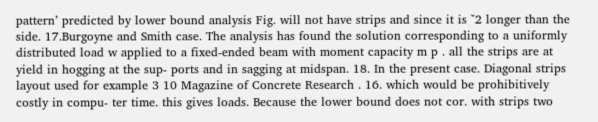pattern’ predicted by lower bound analysis Fig. will not have strips and since it is ˇ2 longer than the side. 17.Burgoyne and Smith case. The analysis has found the solution corresponding to a uniformly distributed load w applied to a fixed-ended beam with moment capacity m p . all the strips are at yield in hogging at the sup- ports and in sagging at midspan. 18. In the present case. Diagonal strips layout used for example 3 10 Magazine of Concrete Research . 16. which would be prohibitively costly in compu- ter time. this gives loads. Because the lower bound does not cor. with strips two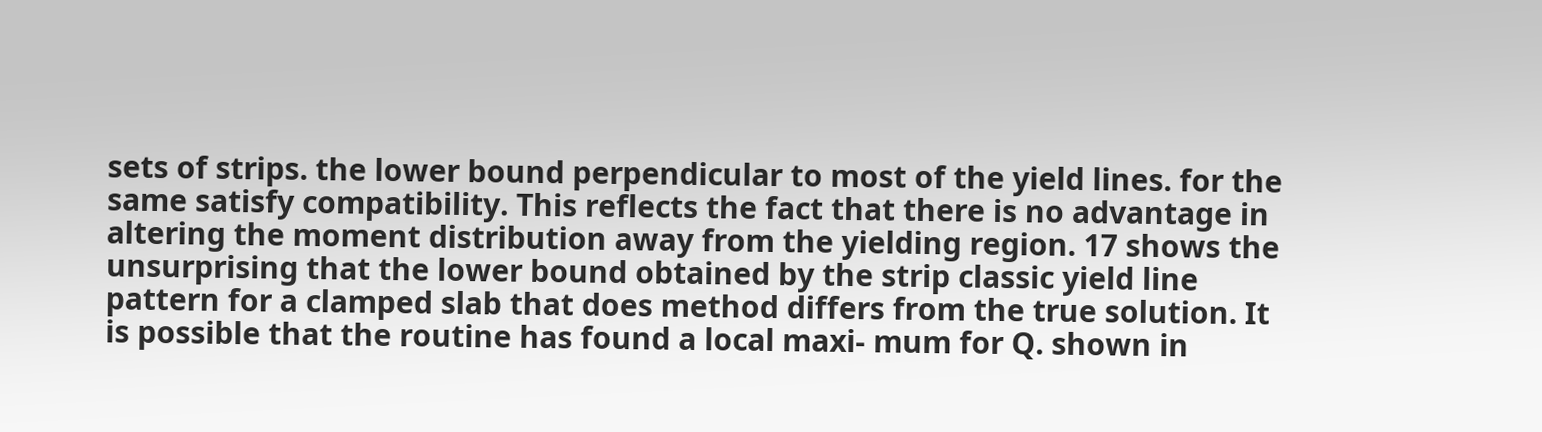sets of strips. the lower bound perpendicular to most of the yield lines. for the same satisfy compatibility. This reflects the fact that there is no advantage in altering the moment distribution away from the yielding region. 17 shows the unsurprising that the lower bound obtained by the strip classic yield line pattern for a clamped slab that does method differs from the true solution. It is possible that the routine has found a local maxi- mum for Q. shown in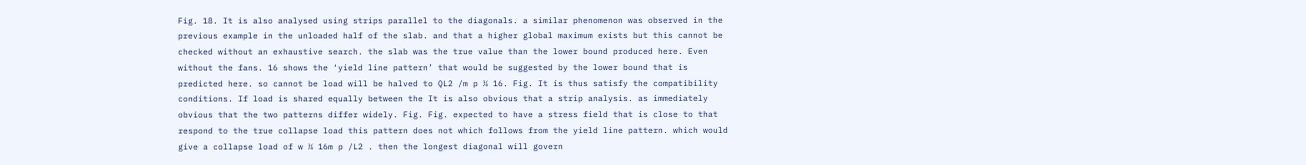Fig. 18. It is also analysed using strips parallel to the diagonals. a similar phenomenon was observed in the previous example in the unloaded half of the slab. and that a higher global maximum exists but this cannot be checked without an exhaustive search. the slab was the true value than the lower bound produced here. Even without the fans. 16 shows the ‘yield line pattern’ that would be suggested by the lower bound that is predicted here. so cannot be load will be halved to QL2 /m p ¼ 16. Fig. It is thus satisfy the compatibility conditions. If load is shared equally between the It is also obvious that a strip analysis. as immediately obvious that the two patterns differ widely. Fig. Fig. expected to have a stress field that is close to that respond to the true collapse load this pattern does not which follows from the yield line pattern. which would give a collapse load of w ¼ 16m p /L2 . then the longest diagonal will govern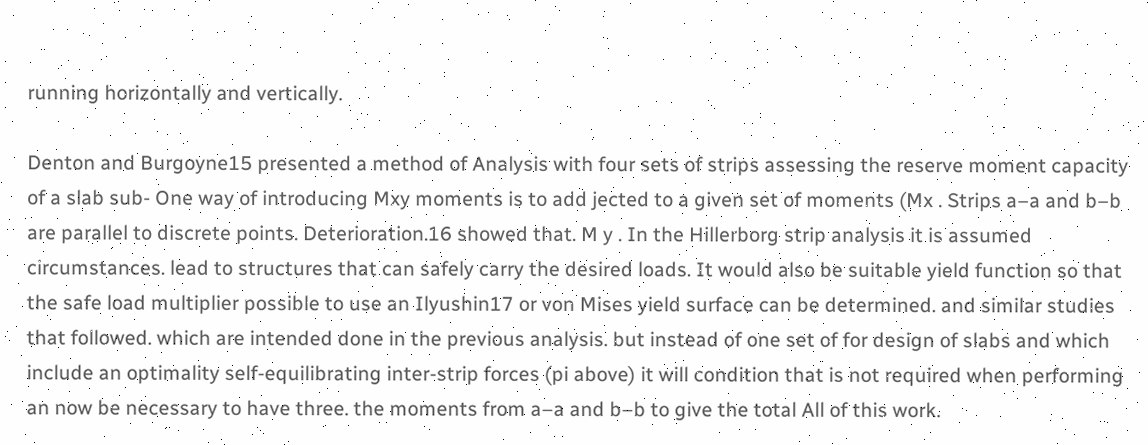running horizontally and vertically.

Denton and Burgoyne15 presented a method of Analysis with four sets of strips assessing the reserve moment capacity of a slab sub- One way of introducing Mxy moments is to add jected to a given set of moments (Mx . Strips a–a and b–b are parallel to discrete points. Deterioration.16 showed that. M y . In the Hillerborg strip analysis it is assumed circumstances. lead to structures that can safely carry the desired loads. It would also be suitable yield function so that the safe load multiplier possible to use an Ilyushin17 or von Mises yield surface can be determined. and similar studies that followed. which are intended done in the previous analysis. but instead of one set of for design of slabs and which include an optimality self-equilibrating inter-strip forces (pi above) it will condition that is not required when performing an now be necessary to have three. the moments from a–a and b–b to give the total All of this work.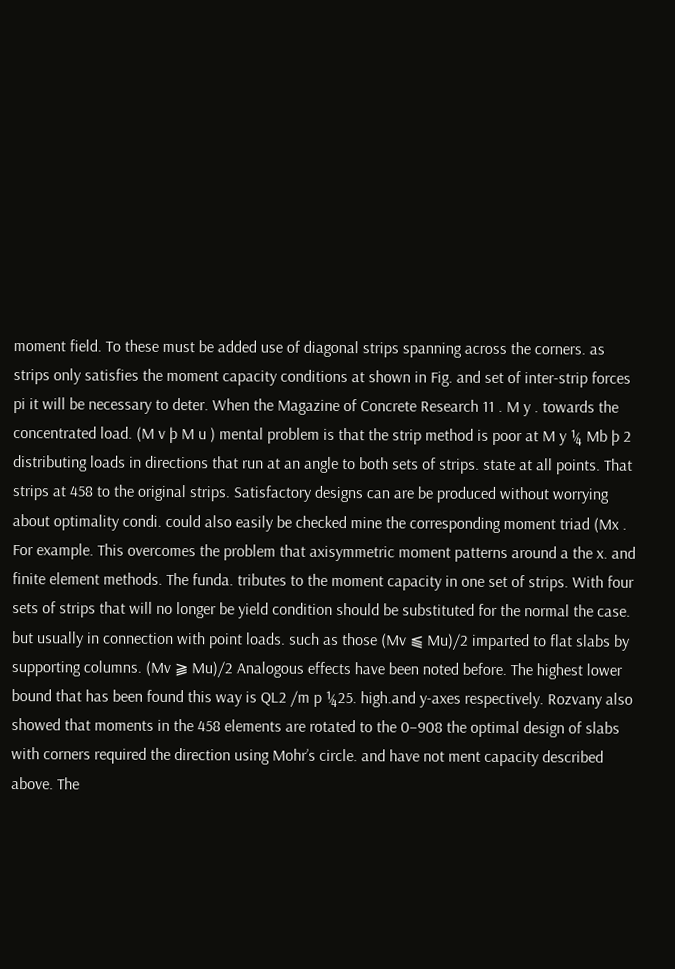moment field. To these must be added use of diagonal strips spanning across the corners. as strips only satisfies the moment capacity conditions at shown in Fig. and set of inter-strip forces pi it will be necessary to deter. When the Magazine of Concrete Research 11 . M y . towards the concentrated load. (M v þ M u ) mental problem is that the strip method is poor at M y ¼ Mb þ 2 distributing loads in directions that run at an angle to both sets of strips. state at all points. That strips at 458 to the original strips. Satisfactory designs can are be produced without worrying about optimality condi. could also easily be checked mine the corresponding moment triad (Mx . For example. This overcomes the problem that axisymmetric moment patterns around a the x. and finite element methods. The funda. tributes to the moment capacity in one set of strips. With four sets of strips that will no longer be yield condition should be substituted for the normal the case. but usually in connection with point loads. such as those (Mv ⫹ Mu)/2 imparted to flat slabs by supporting columns. (Mv ⫺ Mu)/2 Analogous effects have been noted before. The highest lower bound that has been found this way is QL2 /m p ¼25. high.and y-axes respectively. Rozvany also showed that moments in the 458 elements are rotated to the 0–908 the optimal design of slabs with corners required the direction using Mohr’s circle. and have not ment capacity described above. The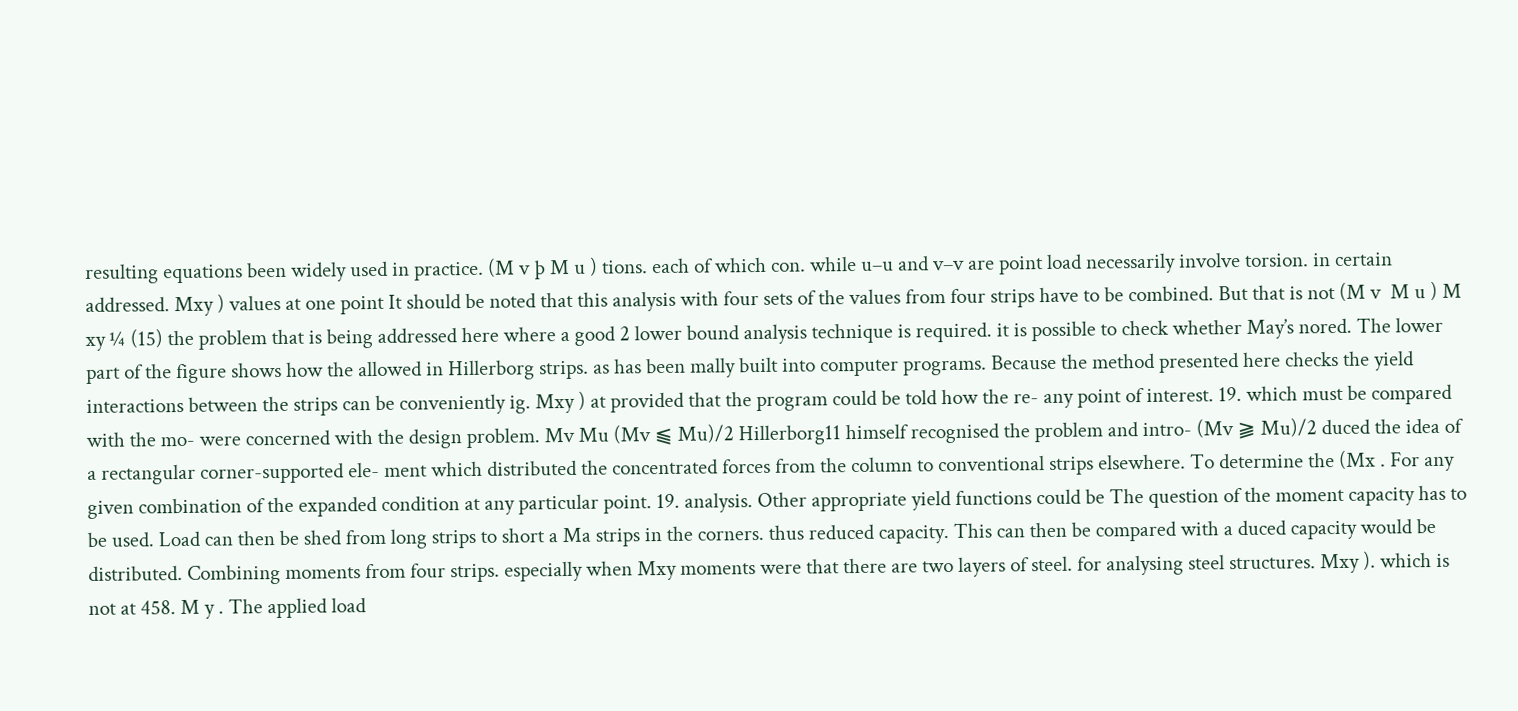resulting equations been widely used in practice. (M v þ M u ) tions. each of which con. while u–u and v–v are point load necessarily involve torsion. in certain addressed. Mxy ) values at one point It should be noted that this analysis with four sets of the values from four strips have to be combined. But that is not (M v  M u ) M xy ¼ (15) the problem that is being addressed here where a good 2 lower bound analysis technique is required. it is possible to check whether May’s nored. The lower part of the figure shows how the allowed in Hillerborg strips. as has been mally built into computer programs. Because the method presented here checks the yield interactions between the strips can be conveniently ig. Mxy ) at provided that the program could be told how the re- any point of interest. 19. which must be compared with the mo- were concerned with the design problem. Mv Mu (Mv ⫹ Mu)/2 Hillerborg11 himself recognised the problem and intro- (Mv ⫺ Mu)/2 duced the idea of a rectangular corner-supported ele- ment which distributed the concentrated forces from the column to conventional strips elsewhere. To determine the (Mx . For any given combination of the expanded condition at any particular point. 19. analysis. Other appropriate yield functions could be The question of the moment capacity has to be used. Load can then be shed from long strips to short a Ma strips in the corners. thus reduced capacity. This can then be compared with a duced capacity would be distributed. Combining moments from four strips. especially when Mxy moments were that there are two layers of steel. for analysing steel structures. Mxy ). which is not at 458. M y . The applied load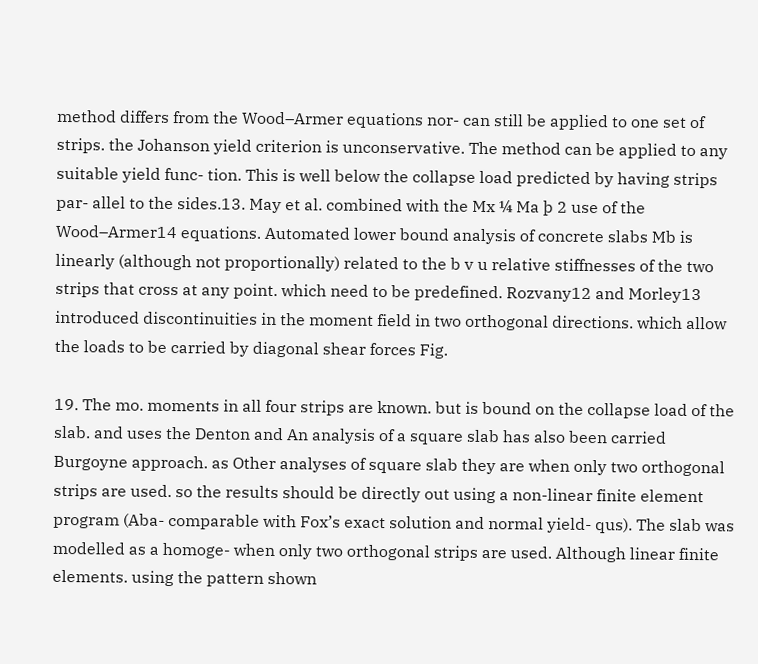method differs from the Wood–Armer equations nor- can still be applied to one set of strips. the Johanson yield criterion is unconservative. The method can be applied to any suitable yield func- tion. This is well below the collapse load predicted by having strips par- allel to the sides.13. May et al. combined with the Mx ¼ Ma þ 2 use of the Wood–Armer14 equations. Automated lower bound analysis of concrete slabs Mb is linearly (although not proportionally) related to the b v u relative stiffnesses of the two strips that cross at any point. which need to be predefined. Rozvany12 and Morley13 introduced discontinuities in the moment field in two orthogonal directions. which allow the loads to be carried by diagonal shear forces Fig.

19. The mo. moments in all four strips are known. but is bound on the collapse load of the slab. and uses the Denton and An analysis of a square slab has also been carried Burgoyne approach. as Other analyses of square slab they are when only two orthogonal strips are used. so the results should be directly out using a non-linear finite element program (Aba- comparable with Fox’s exact solution and normal yield- qus). The slab was modelled as a homoge- when only two orthogonal strips are used. Although linear finite elements. using the pattern shown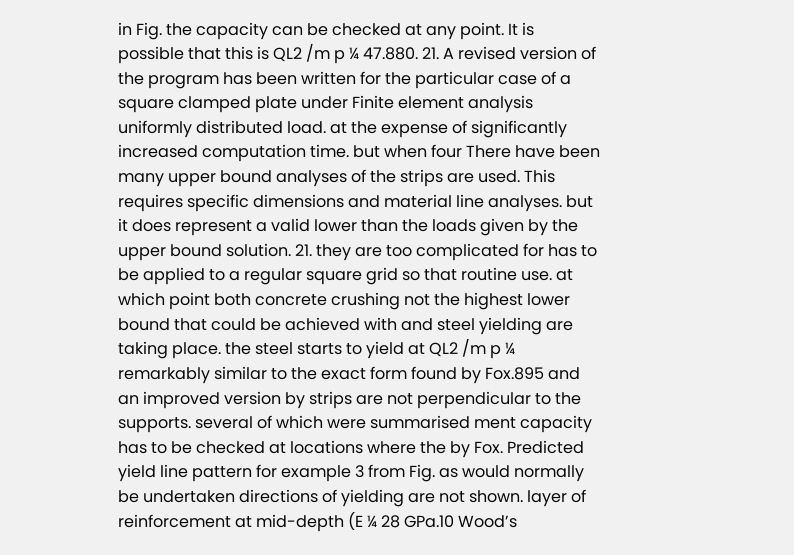in Fig. the capacity can be checked at any point. It is possible that this is QL2 /m p ¼ 47.880. 21. A revised version of the program has been written for the particular case of a square clamped plate under Finite element analysis uniformly distributed load. at the expense of significantly increased computation time. but when four There have been many upper bound analyses of the strips are used. This requires specific dimensions and material line analyses. but it does represent a valid lower than the loads given by the upper bound solution. 21. they are too complicated for has to be applied to a regular square grid so that routine use. at which point both concrete crushing not the highest lower bound that could be achieved with and steel yielding are taking place. the steel starts to yield at QL2 /m p ¼ remarkably similar to the exact form found by Fox.895 and an improved version by strips are not perpendicular to the supports. several of which were summarised ment capacity has to be checked at locations where the by Fox. Predicted yield line pattern for example 3 from Fig. as would normally be undertaken directions of yielding are not shown. layer of reinforcement at mid-depth (E ¼ 28 GPa.10 Wood’s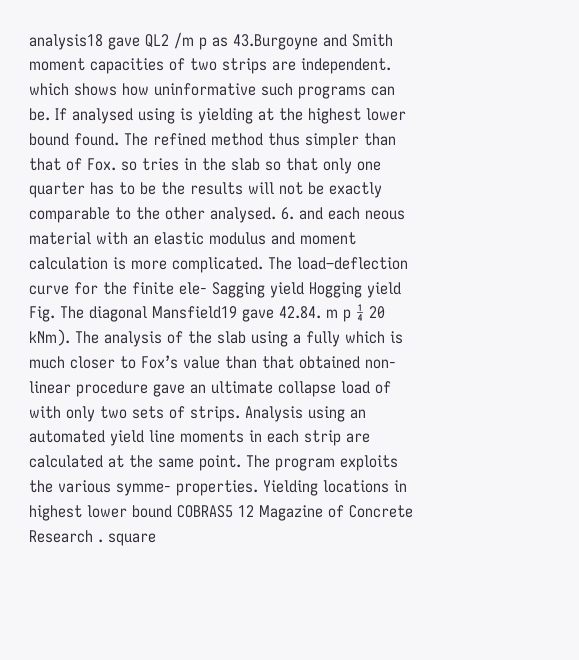analysis18 gave QL2 /m p as 43.Burgoyne and Smith moment capacities of two strips are independent. which shows how uninformative such programs can be. If analysed using is yielding at the highest lower bound found. The refined method thus simpler than that of Fox. so tries in the slab so that only one quarter has to be the results will not be exactly comparable to the other analysed. 6. and each neous material with an elastic modulus and moment calculation is more complicated. The load–deflection curve for the finite ele- Sagging yield Hogging yield Fig. The diagonal Mansfield19 gave 42.84. m p ¼ 20 kNm). The analysis of the slab using a fully which is much closer to Fox’s value than that obtained non-linear procedure gave an ultimate collapse load of with only two sets of strips. Analysis using an automated yield line moments in each strip are calculated at the same point. The program exploits the various symme- properties. Yielding locations in highest lower bound COBRAS5 12 Magazine of Concrete Research . square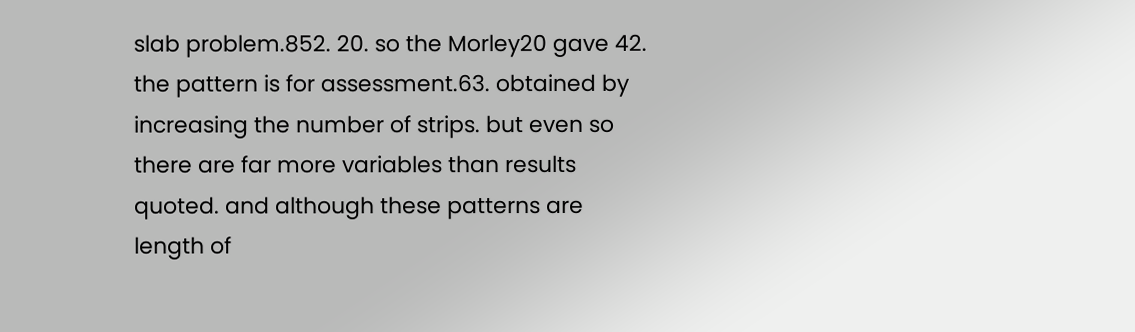slab problem.852. 20. so the Morley20 gave 42. the pattern is for assessment.63. obtained by increasing the number of strips. but even so there are far more variables than results quoted. and although these patterns are length of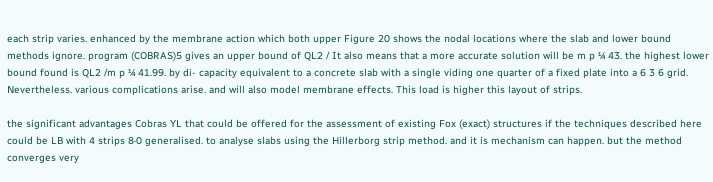each strip varies. enhanced by the membrane action which both upper Figure 20 shows the nodal locations where the slab and lower bound methods ignore. program (COBRAS)5 gives an upper bound of QL2 / It also means that a more accurate solution will be m p ¼ 43. the highest lower bound found is QL2 /m p ¼ 41.99. by di- capacity equivalent to a concrete slab with a single viding one quarter of a fixed plate into a 6 3 6 grid. Nevertheless. various complications arise. and will also model membrane effects. This load is higher this layout of strips.

the significant advantages Cobras YL that could be offered for the assessment of existing Fox (exact) structures if the techniques described here could be LB with 4 strips 8·0 generalised. to analyse slabs using the Hillerborg strip method. and it is mechanism can happen. but the method converges very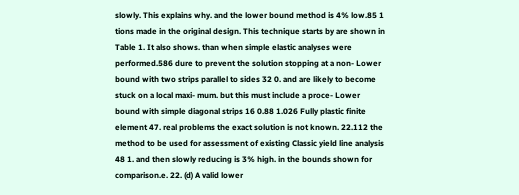slowly. This explains why. and the lower bound method is 4% low.85 1 tions made in the original design. This technique starts by are shown in Table 1. It also shows. than when simple elastic analyses were performed.586 dure to prevent the solution stopping at a non- Lower bound with two strips parallel to sides 32 0. and are likely to become stuck on a local maxi- mum. but this must include a proce- Lower bound with simple diagonal strips 16 0.88 1.026 Fully plastic finite element 47. real problems the exact solution is not known. 22.112 the method to be used for assessment of existing Classic yield line analysis 48 1. and then slowly reducing is 3% high. in the bounds shown for comparison.e. 22. (d) A valid lower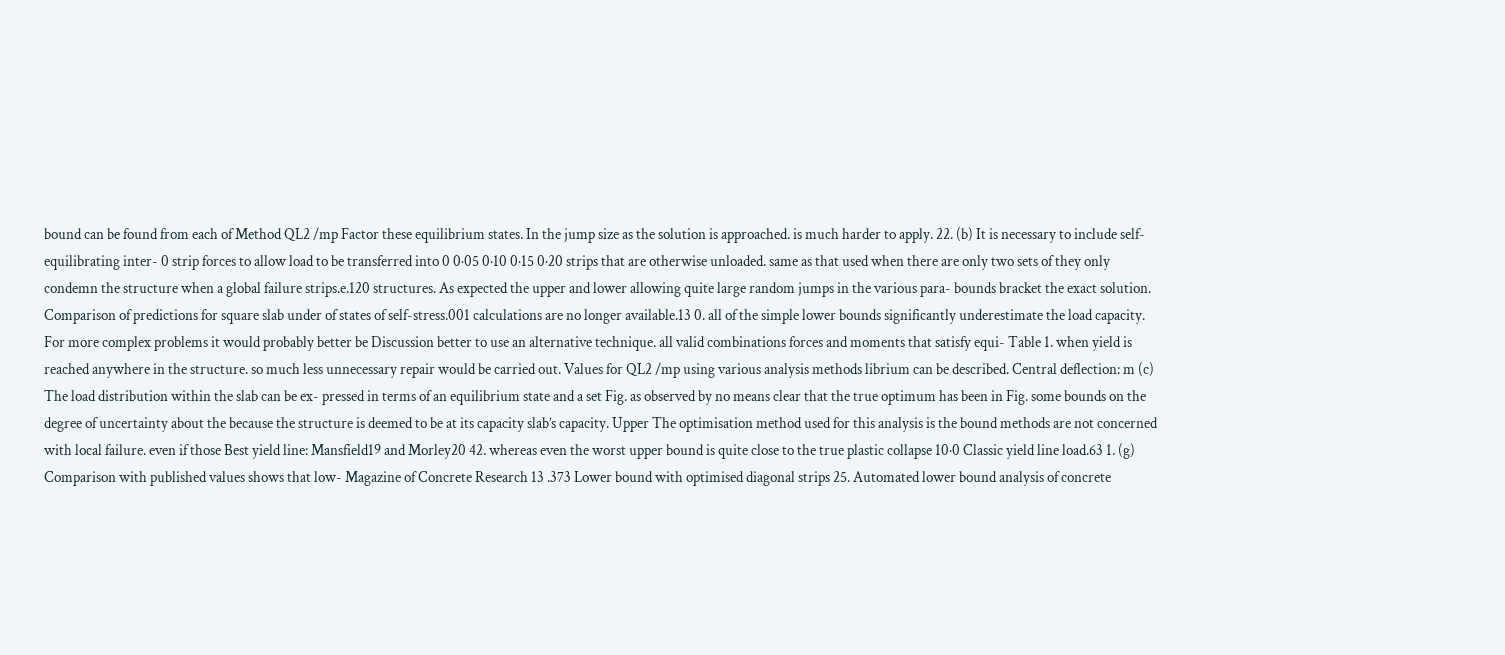bound can be found from each of Method QL2 /mp Factor these equilibrium states. In the jump size as the solution is approached. is much harder to apply. 22. (b) It is necessary to include self-equilibrating inter- 0 strip forces to allow load to be transferred into 0 0·05 0·10 0·15 0·20 strips that are otherwise unloaded. same as that used when there are only two sets of they only condemn the structure when a global failure strips.e.120 structures. As expected the upper and lower allowing quite large random jumps in the various para- bounds bracket the exact solution. Comparison of predictions for square slab under of states of self-stress.001 calculations are no longer available.13 0. all of the simple lower bounds significantly underestimate the load capacity. For more complex problems it would probably better be Discussion better to use an alternative technique. all valid combinations forces and moments that satisfy equi- Table 1. when yield is reached anywhere in the structure. so much less unnecessary repair would be carried out. Values for QL2 /mp using various analysis methods librium can be described. Central deflection: m (c) The load distribution within the slab can be ex- pressed in terms of an equilibrium state and a set Fig. as observed by no means clear that the true optimum has been in Fig. some bounds on the degree of uncertainty about the because the structure is deemed to be at its capacity slab’s capacity. Upper The optimisation method used for this analysis is the bound methods are not concerned with local failure. even if those Best yield line: Mansfield19 and Morley20 42. whereas even the worst upper bound is quite close to the true plastic collapse 10·0 Classic yield line load.63 1. (g) Comparison with published values shows that low- Magazine of Concrete Research 13 .373 Lower bound with optimised diagonal strips 25. Automated lower bound analysis of concrete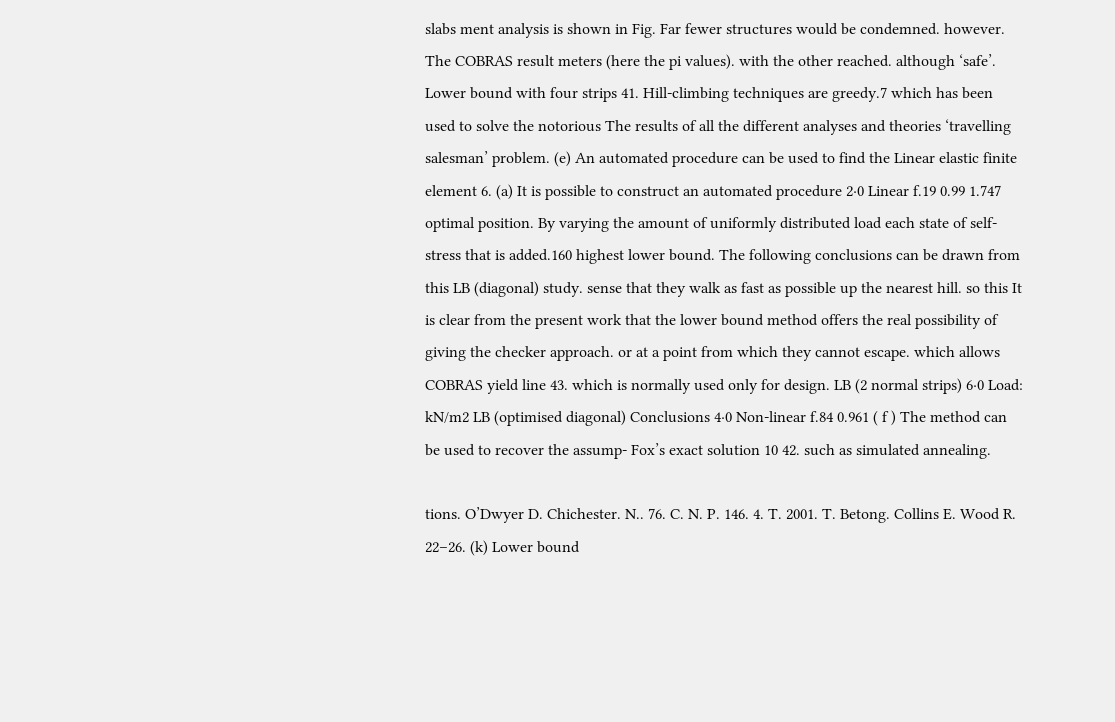slabs ment analysis is shown in Fig. Far fewer structures would be condemned. however. The COBRAS result meters (here the pi values). with the other reached. although ‘safe’. Lower bound with four strips 41. Hill-climbing techniques are greedy.7 which has been used to solve the notorious The results of all the different analyses and theories ‘travelling salesman’ problem. (e) An automated procedure can be used to find the Linear elastic finite element 6. (a) It is possible to construct an automated procedure 2·0 Linear f.19 0.99 1.747 optimal position. By varying the amount of uniformly distributed load each state of self-stress that is added.160 highest lower bound. The following conclusions can be drawn from this LB (diagonal) study. sense that they walk as fast as possible up the nearest hill. so this It is clear from the present work that the lower bound method offers the real possibility of giving the checker approach. or at a point from which they cannot escape. which allows COBRAS yield line 43. which is normally used only for design. LB (2 normal strips) 6·0 Load: kN/m2 LB (optimised diagonal) Conclusions 4·0 Non-linear f.84 0.961 ( f ) The method can be used to recover the assump- Fox’s exact solution 10 42. such as simulated annealing.

tions. O’Dwyer D. Chichester. N.. 76. C. N. P. 146. 4. T. 2001. T. Betong. Collins E. Wood R. 22–26. (k) Lower bound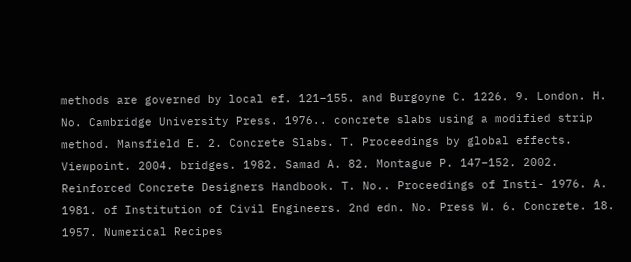methods are governed by local ef. 121–155. and Burgoyne C. 1226. 9. London. H. No. Cambridge University Press. 1976.. concrete slabs using a modified strip method. Mansfield E. 2. Concrete Slabs. T. Proceedings by global effects. Viewpoint. 2004. bridges. 1982. Samad A. 82. Montague P. 147–152. 2002. Reinforced Concrete Designers Handbook. T. No.. Proceedings of Insti- 1976. A. 1981. of Institution of Civil Engineers. 2nd edn. No. Press W. 6. Concrete. 18. 1957. Numerical Recipes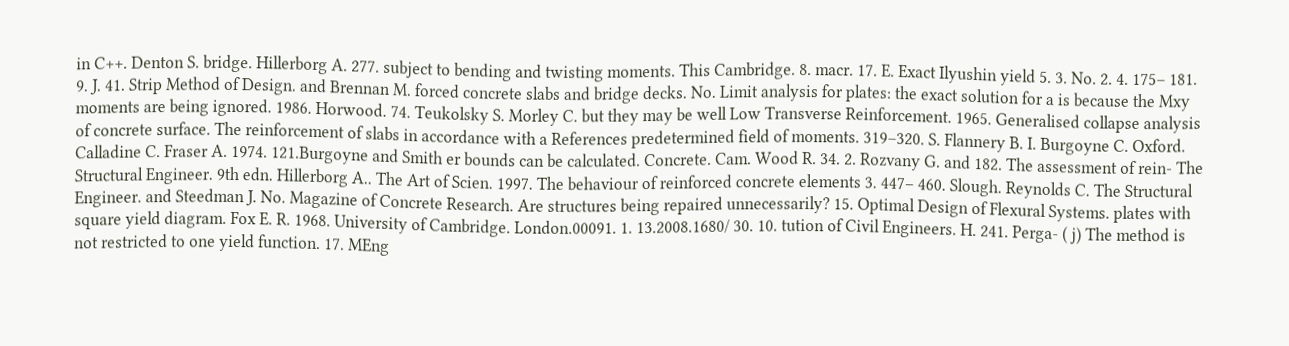in C++. Denton S. bridge. Hillerborg A. 277. subject to bending and twisting moments. This Cambridge. 8. macr. 17. E. Exact Ilyushin yield 5. 3. No. 2. 4. 175– 181. 9. J. 41. Strip Method of Design. and Brennan M. forced concrete slabs and bridge decks. No. Limit analysis for plates: the exact solution for a is because the Mxy moments are being ignored. 1986. Horwood. 74. Teukolsky S. Morley C. but they may be well Low Transverse Reinforcement. 1965. Generalised collapse analysis of concrete surface. The reinforcement of slabs in accordance with a References predetermined field of moments. 319–320. S. Flannery B. I. Burgoyne C. Oxford. Calladine C. Fraser A. 1974. 121.Burgoyne and Smith er bounds can be calculated. Concrete. Cam. Wood R. 34. 2. Rozvany G. and 182. The assessment of rein- The Structural Engineer. 9th edn. Hillerborg A.. The Art of Scien. 1997. The behaviour of reinforced concrete elements 3. 447– 460. Slough. Reynolds C. The Structural Engineer. and Steedman J. No. Magazine of Concrete Research. Are structures being repaired unnecessarily? 15. Optimal Design of Flexural Systems. plates with square yield diagram. Fox E. R. 1968. University of Cambridge. London.00091. 1. 13.2008.1680/ 30. 10. tution of Civil Engineers. H. 241. Perga- ( j) The method is not restricted to one yield function. 17. MEng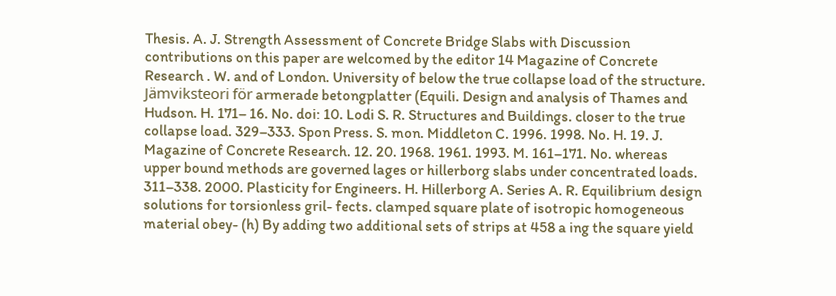Thesis. A. J. Strength Assessment of Concrete Bridge Slabs with Discussion contributions on this paper are welcomed by the editor 14 Magazine of Concrete Research . W. and of London. University of below the true collapse load of the structure. Jämviksteori för armerade betongplatter (Equili. Design and analysis of Thames and Hudson. H. 171– 16. No. doi: 10. Lodi S. R. Structures and Buildings. closer to the true collapse load. 329–333. Spon Press. S. mon. Middleton C. 1996. 1998. No. H. 19. J. Magazine of Concrete Research. 12. 20. 1968. 1961. 1993. M. 161–171. No. whereas upper bound methods are governed lages or hillerborg slabs under concentrated loads. 311–338. 2000. Plasticity for Engineers. H. Hillerborg A. Series A. R. Equilibrium design solutions for torsionless gril- fects. clamped square plate of isotropic homogeneous material obey- (h) By adding two additional sets of strips at 458 a ing the square yield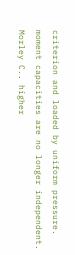criterion and loaded by uniform pressure. moment capacities are no longer independent. Morley C.. higher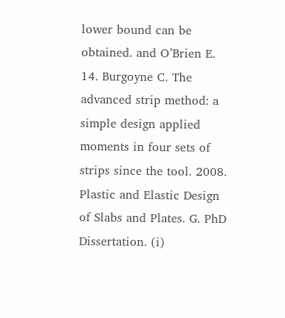lower bound can be obtained. and O’Brien E. 14. Burgoyne C. The advanced strip method: a simple design applied moments in four sets of strips since the tool. 2008. Plastic and Elastic Design of Slabs and Plates. G. PhD Dissertation. (i)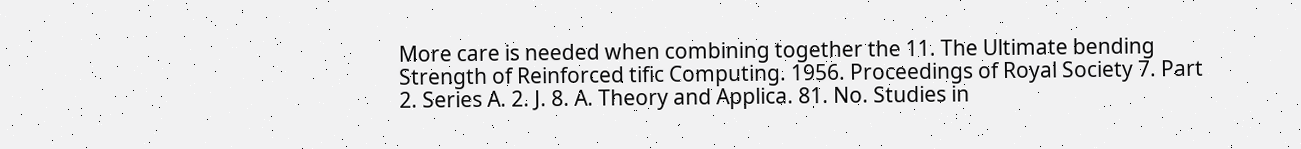More care is needed when combining together the 11. The Ultimate bending Strength of Reinforced tific Computing. 1956. Proceedings of Royal Society 7. Part 2. Series A. 2. J. 8. A. Theory and Applica. 81. No. Studies in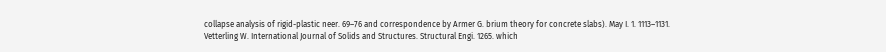collapse analysis of rigid-plastic neer. 69–76 and correspondence by Armer G. brium theory for concrete slabs). May I. 1. 1113–1131. Vetterling W. International Journal of Solids and Structures. Structural Engi. 1265. which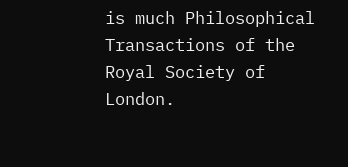is much Philosophical Transactions of the Royal Society of London.